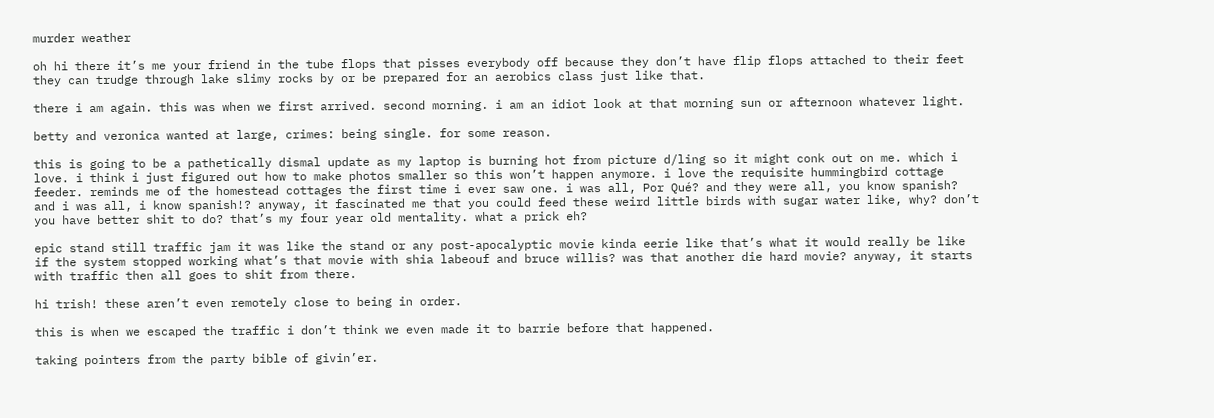murder weather

oh hi there it’s me your friend in the tube flops that pisses everybody off because they don’t have flip flops attached to their feet they can trudge through lake slimy rocks by or be prepared for an aerobics class just like that.

there i am again. this was when we first arrived. second morning. i am an idiot look at that morning sun or afternoon whatever light.

betty and veronica wanted at large, crimes: being single. for some reason.

this is going to be a pathetically dismal update as my laptop is burning hot from picture d/ling so it might conk out on me. which i love. i think i just figured out how to make photos smaller so this won’t happen anymore. i love the requisite hummingbird cottage feeder. reminds me of the homestead cottages the first time i ever saw one. i was all, Por Qué? and they were all, you know spanish? and i was all, i know spanish!? anyway, it fascinated me that you could feed these weird little birds with sugar water like, why? don’t you have better shit to do? that’s my four year old mentality. what a prick eh?

epic stand still traffic jam it was like the stand or any post-apocalyptic movie kinda eerie like that’s what it would really be like if the system stopped working what’s that movie with shia labeouf and bruce willis? was that another die hard movie? anyway, it starts with traffic then all goes to shit from there.

hi trish! these aren’t even remotely close to being in order.

this is when we escaped the traffic i don’t think we even made it to barrie before that happened.

taking pointers from the party bible of givin’er.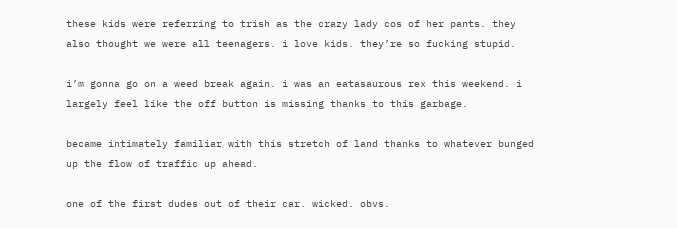these kids were referring to trish as the crazy lady cos of her pants. they also thought we were all teenagers. i love kids. they’re so fucking stupid.

i’m gonna go on a weed break again. i was an eatasaurous rex this weekend. i largely feel like the off button is missing thanks to this garbage.

became intimately familiar with this stretch of land thanks to whatever bunged up the flow of traffic up ahead.

one of the first dudes out of their car. wicked. obvs.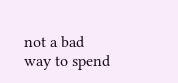not a bad way to spend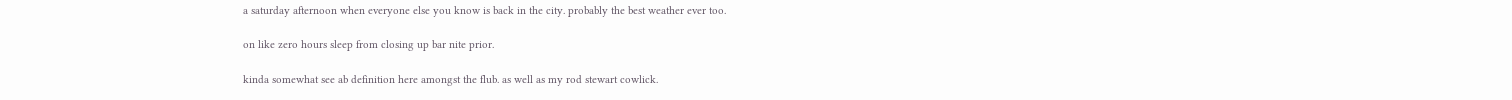a saturday afternoon when everyone else you know is back in the city. probably the best weather ever too.

on like zero hours sleep from closing up bar nite prior.

kinda somewhat see ab definition here amongst the flub. as well as my rod stewart cowlick.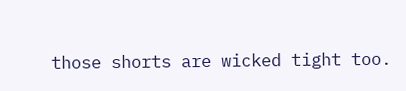those shorts are wicked tight too.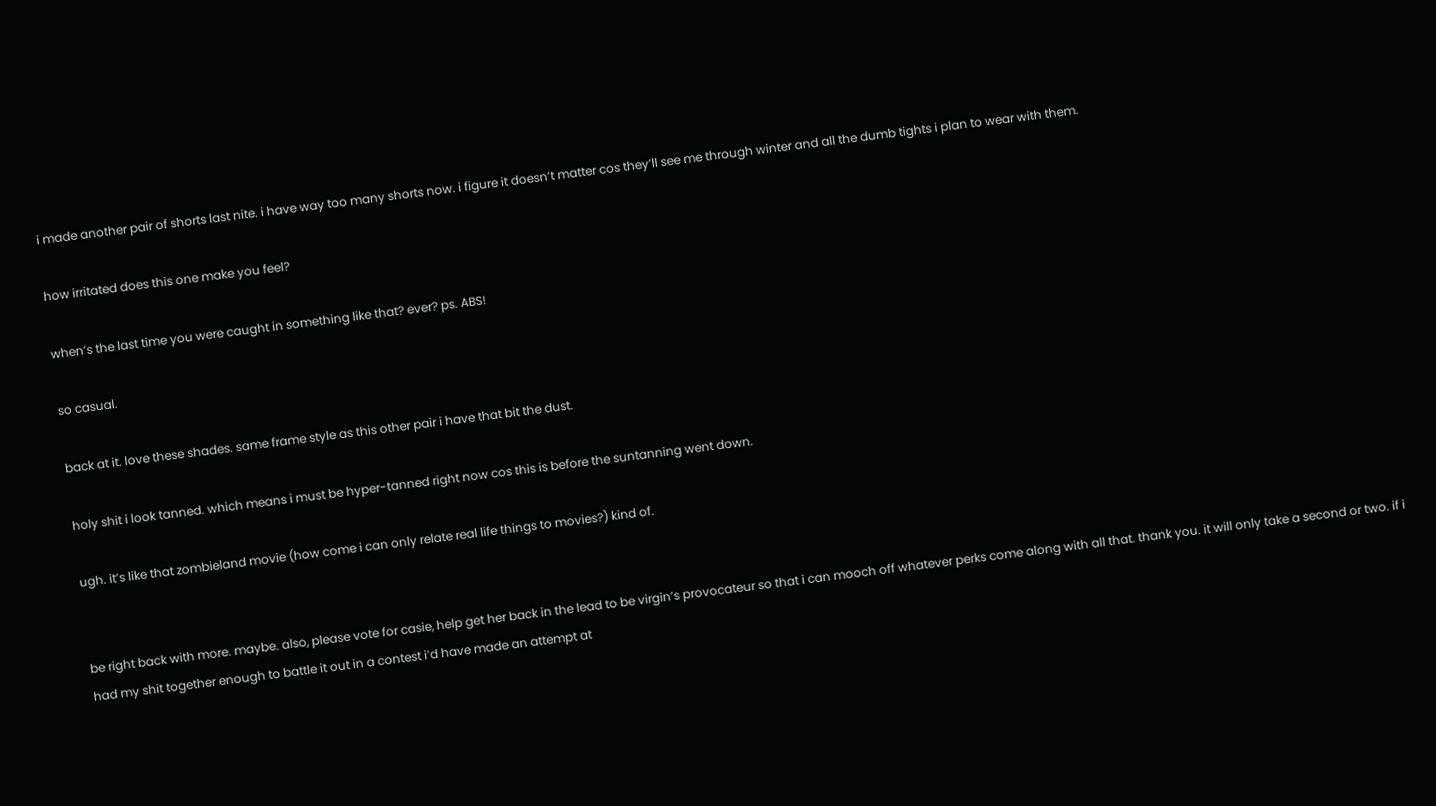i made another pair of shorts last nite. i have way too many shorts now. i figure it doesn’t matter cos they’ll see me through winter and all the dumb tights i plan to wear with them.

how irritated does this one make you feel?

when’s the last time you were caught in something like that? ever? ps. ABS!

so casual.

back at it. love these shades. same frame style as this other pair i have that bit the dust.

holy shit i look tanned. which means i must be hyper-tanned right now cos this is before the suntanning went down.

ugh. it’s like that zombieland movie (how come i can only relate real life things to movies?) kind of.


be right back with more. maybe. also, please vote for casie, help get her back in the lead to be virgin’s provocateur so that i can mooch off whatever perks come along with all that. thank you. it will only take a second or two. if i had my shit together enough to battle it out in a contest i’d have made an attempt at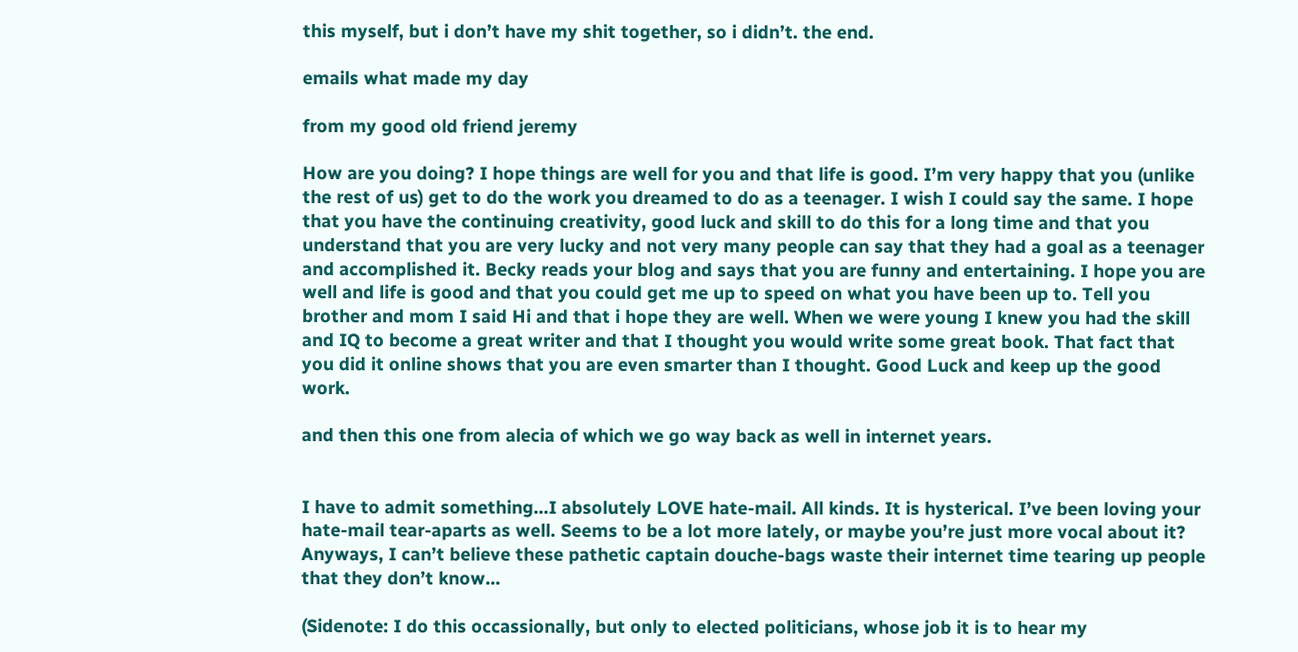this myself, but i don’t have my shit together, so i didn’t. the end.

emails what made my day

from my good old friend jeremy

How are you doing? I hope things are well for you and that life is good. I’m very happy that you (unlike the rest of us) get to do the work you dreamed to do as a teenager. I wish I could say the same. I hope that you have the continuing creativity, good luck and skill to do this for a long time and that you understand that you are very lucky and not very many people can say that they had a goal as a teenager and accomplished it. Becky reads your blog and says that you are funny and entertaining. I hope you are well and life is good and that you could get me up to speed on what you have been up to. Tell you brother and mom I said Hi and that i hope they are well. When we were young I knew you had the skill and IQ to become a great writer and that I thought you would write some great book. That fact that you did it online shows that you are even smarter than I thought. Good Luck and keep up the good work.

and then this one from alecia of which we go way back as well in internet years.


I have to admit something…I absolutely LOVE hate-mail. All kinds. It is hysterical. I’ve been loving your hate-mail tear-aparts as well. Seems to be a lot more lately, or maybe you’re just more vocal about it? Anyways, I can’t believe these pathetic captain douche-bags waste their internet time tearing up people that they don’t know…

(Sidenote: I do this occassionally, but only to elected politicians, whose job it is to hear my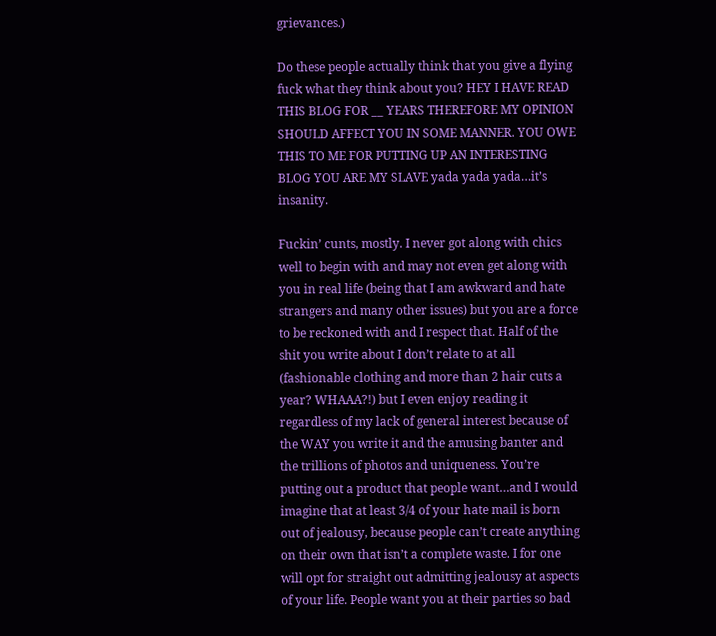grievances.)

Do these people actually think that you give a flying fuck what they think about you? HEY I HAVE READ THIS BLOG FOR __ YEARS THEREFORE MY OPINION SHOULD AFFECT YOU IN SOME MANNER. YOU OWE THIS TO ME FOR PUTTING UP AN INTERESTING BLOG YOU ARE MY SLAVE yada yada yada…it’s insanity.

Fuckin’ cunts, mostly. I never got along with chics well to begin with and may not even get along with you in real life (being that I am awkward and hate strangers and many other issues) but you are a force to be reckoned with and I respect that. Half of the shit you write about I don’t relate to at all (fashionable clothing and more than 2 hair cuts a year? WHAAA?!) but I even enjoy reading it regardless of my lack of general interest because of the WAY you write it and the amusing banter and the trillions of photos and uniqueness. You’re putting out a product that people want…and I would imagine that at least 3/4 of your hate mail is born out of jealousy, because people can’t create anything on their own that isn’t a complete waste. I for one will opt for straight out admitting jealousy at aspects of your life. People want you at their parties so bad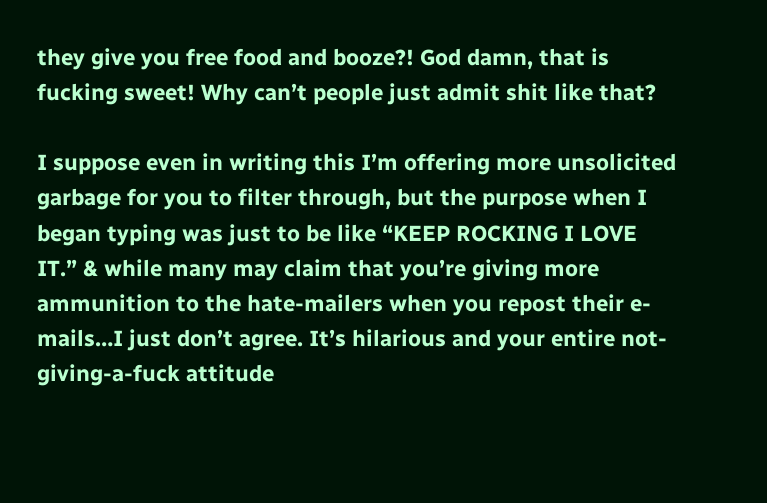they give you free food and booze?! God damn, that is fucking sweet! Why can’t people just admit shit like that?

I suppose even in writing this I’m offering more unsolicited garbage for you to filter through, but the purpose when I began typing was just to be like “KEEP ROCKING I LOVE IT.” & while many may claim that you’re giving more ammunition to the hate-mailers when you repost their e-mails…I just don’t agree. It’s hilarious and your entire not-giving-a-fuck attitude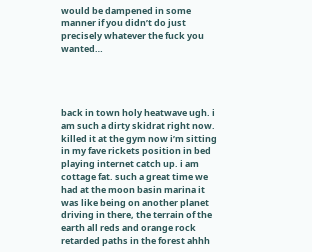would be dampened in some manner if you didn’t do just precisely whatever the fuck you wanted…




back in town holy heatwave ugh. i am such a dirty skidrat right now. killed it at the gym now i’m sitting in my fave rickets position in bed playing internet catch up. i am cottage fat. such a great time we had at the moon basin marina it was like being on another planet driving in there, the terrain of the earth all reds and orange rock retarded paths in the forest ahhh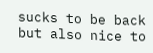sucks to be back but also nice to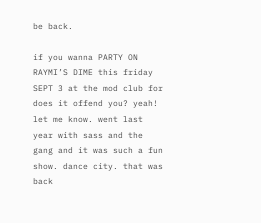be back.

if you wanna PARTY ON RAYMI’S DIME this friday SEPT 3 at the mod club for does it offend you? yeah! let me know. went last year with sass and the gang and it was such a fun show. dance city. that was back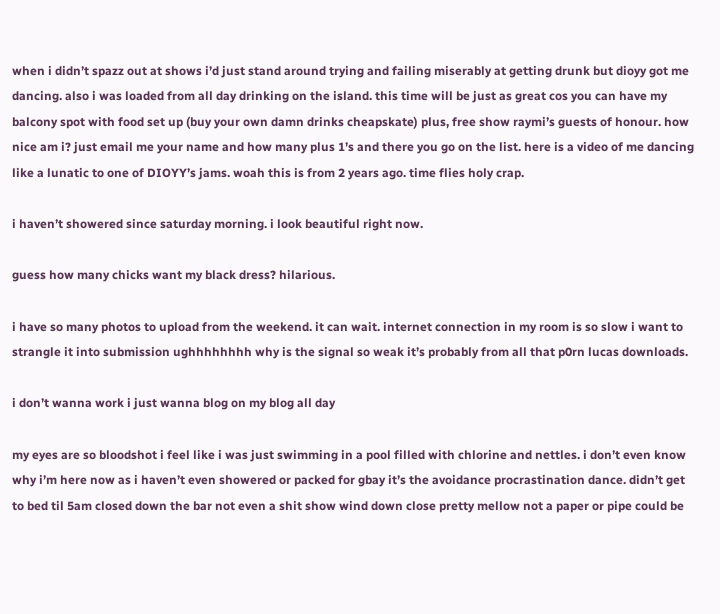when i didn’t spazz out at shows i’d just stand around trying and failing miserably at getting drunk but dioyy got me dancing. also i was loaded from all day drinking on the island. this time will be just as great cos you can have my balcony spot with food set up (buy your own damn drinks cheapskate) plus, free show raymi’s guests of honour. how nice am i? just email me your name and how many plus 1’s and there you go on the list. here is a video of me dancing like a lunatic to one of DIOYY’s jams. woah this is from 2 years ago. time flies holy crap.

i haven’t showered since saturday morning. i look beautiful right now.

guess how many chicks want my black dress? hilarious.

i have so many photos to upload from the weekend. it can wait. internet connection in my room is so slow i want to strangle it into submission ughhhhhhhh why is the signal so weak it’s probably from all that p0rn lucas downloads.

i don’t wanna work i just wanna blog on my blog all day

my eyes are so bloodshot i feel like i was just swimming in a pool filled with chlorine and nettles. i don’t even know why i’m here now as i haven’t even showered or packed for gbay it’s the avoidance procrastination dance. didn’t get to bed til 5am closed down the bar not even a shit show wind down close pretty mellow not a paper or pipe could be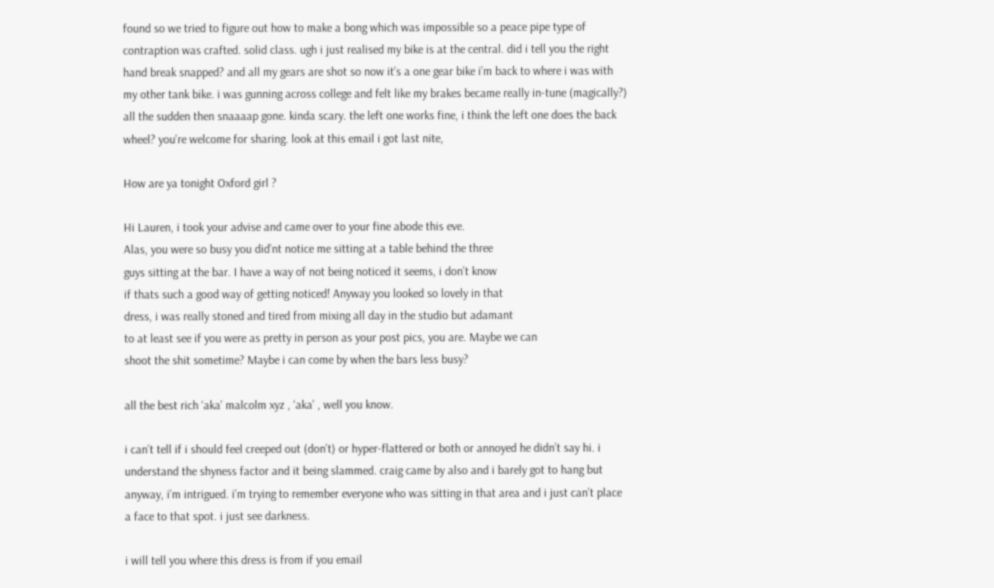found so we tried to figure out how to make a bong which was impossible so a peace pipe type of contraption was crafted. solid class. ugh i just realised my bike is at the central. did i tell you the right hand break snapped? and all my gears are shot so now it’s a one gear bike i’m back to where i was with my other tank bike. i was gunning across college and felt like my brakes became really in-tune (magically?) all the sudden then snaaaap gone. kinda scary. the left one works fine, i think the left one does the back wheel? you’re welcome for sharing. look at this email i got last nite,

How are ya tonight Oxford girl ?

Hi Lauren, i took your advise and came over to your fine abode this eve.
Alas, you were so busy you did’nt notice me sitting at a table behind the three
guys sitting at the bar. I have a way of not being noticed it seems, i don’t know
if thats such a good way of getting noticed! Anyway you looked so lovely in that
dress, i was really stoned and tired from mixing all day in the studio but adamant
to at least see if you were as pretty in person as your post pics, you are. Maybe we can
shoot the shit sometime? Maybe i can come by when the bars less busy?

all the best rich ‘aka’ malcolm xyz , ‘aka’ , well you know.

i can’t tell if i should feel creeped out (don’t) or hyper-flattered or both or annoyed he didn’t say hi. i understand the shyness factor and it being slammed. craig came by also and i barely got to hang but anyway, i’m intrigued. i’m trying to remember everyone who was sitting in that area and i just can’t place a face to that spot. i just see darkness.

i will tell you where this dress is from if you email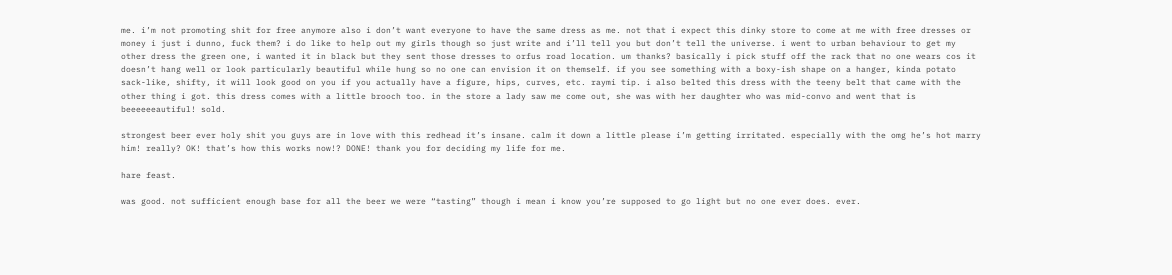me. i’m not promoting shit for free anymore also i don’t want everyone to have the same dress as me. not that i expect this dinky store to come at me with free dresses or money i just i dunno, fuck them? i do like to help out my girls though so just write and i’ll tell you but don’t tell the universe. i went to urban behaviour to get my other dress the green one, i wanted it in black but they sent those dresses to orfus road location. um thanks? basically i pick stuff off the rack that no one wears cos it doesn’t hang well or look particularly beautiful while hung so no one can envision it on themself. if you see something with a boxy-ish shape on a hanger, kinda potato sack-like, shifty, it will look good on you if you actually have a figure, hips, curves, etc. raymi tip. i also belted this dress with the teeny belt that came with the other thing i got. this dress comes with a little brooch too. in the store a lady saw me come out, she was with her daughter who was mid-convo and went that is beeeeeeautiful! sold.

strongest beer ever holy shit you guys are in love with this redhead it’s insane. calm it down a little please i’m getting irritated. especially with the omg he’s hot marry him! really? OK! that’s how this works now!? DONE! thank you for deciding my life for me.

hare feast.

was good. not sufficient enough base for all the beer we were “tasting” though i mean i know you’re supposed to go light but no one ever does. ever.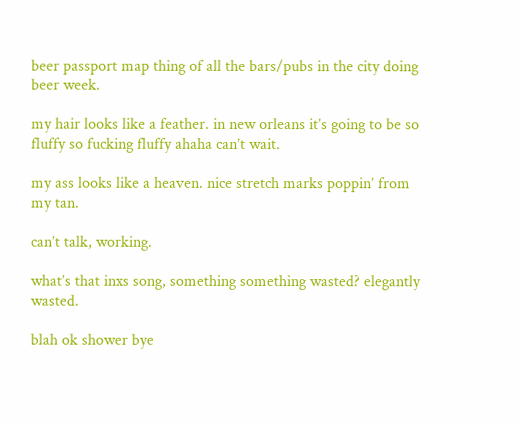beer passport map thing of all the bars/pubs in the city doing beer week.

my hair looks like a feather. in new orleans it’s going to be so fluffy so fucking fluffy ahaha can’t wait.

my ass looks like a heaven. nice stretch marks poppin’ from my tan.

can’t talk, working.

what’s that inxs song, something something wasted? elegantly wasted.

blah ok shower bye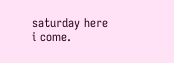saturday here i come.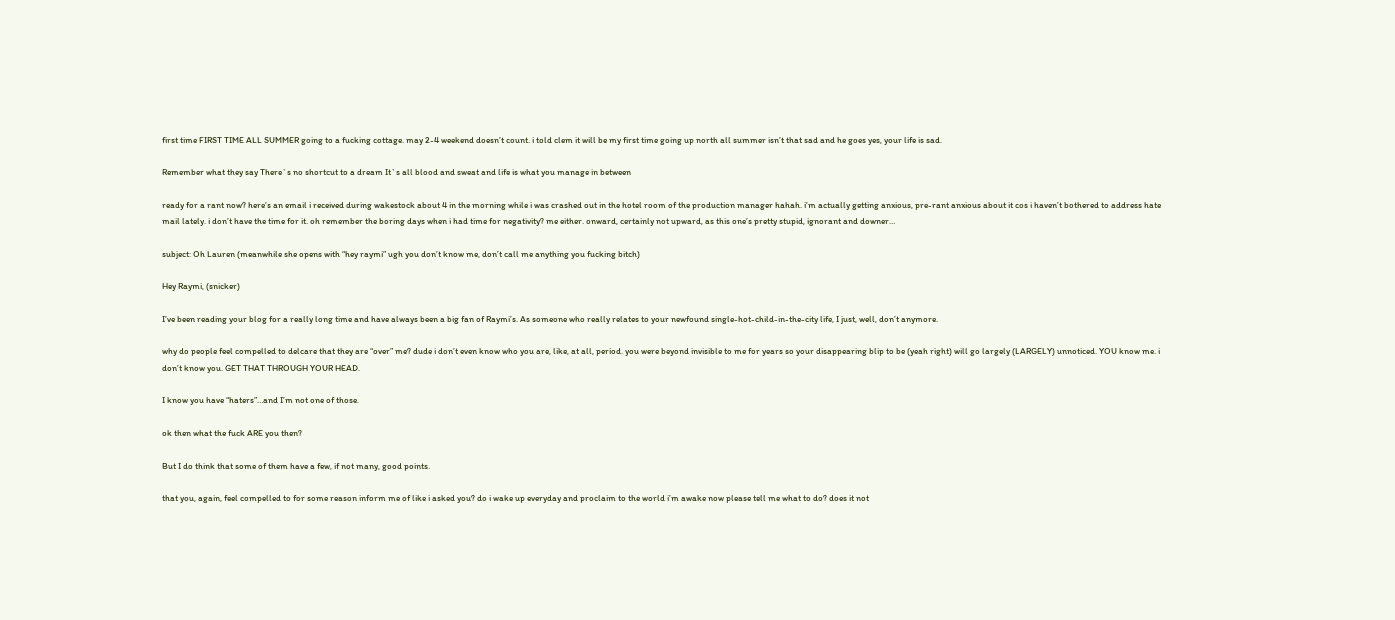first time FIRST TIME ALL SUMMER going to a fucking cottage. may 2-4 weekend doesn’t count. i told clem it will be my first time going up north all summer isn’t that sad and he goes yes, your life is sad.

Remember what they say There`s no shortcut to a dream It`s all blood and sweat and life is what you manage in between

ready for a rant now? here’s an email i received during wakestock about 4 in the morning while i was crashed out in the hotel room of the production manager hahah. i’m actually getting anxious, pre-rant anxious about it cos i haven’t bothered to address hate mail lately. i don’t have the time for it. oh remember the boring days when i had time for negativity? me either. onward, certainly not upward, as this one’s pretty stupid, ignorant and downer…

subject: Oh Lauren (meanwhile she opens with “hey raymi” ugh you don’t know me, don’t call me anything you fucking bitch)

Hey Raymi, (snicker)

I’ve been reading your blog for a really long time and have always been a big fan of Raymi’s. As someone who really relates to your newfound single-hot-child-in-the-city life, I just, well, don’t anymore.

why do people feel compelled to delcare that they are “over” me? dude i don’t even know who you are, like, at all, period. you were beyond invisible to me for years so your disappearing blip to be (yeah right) will go largely (LARGELY) unnoticed. YOU know me. i don’t know you. GET THAT THROUGH YOUR HEAD.

I know you have “haters”…and I’m not one of those.

ok then what the fuck ARE you then?

But I do think that some of them have a few, if not many, good points.

that you, again, feel compelled to for some reason inform me of like i asked you? do i wake up everyday and proclaim to the world i’m awake now please tell me what to do? does it not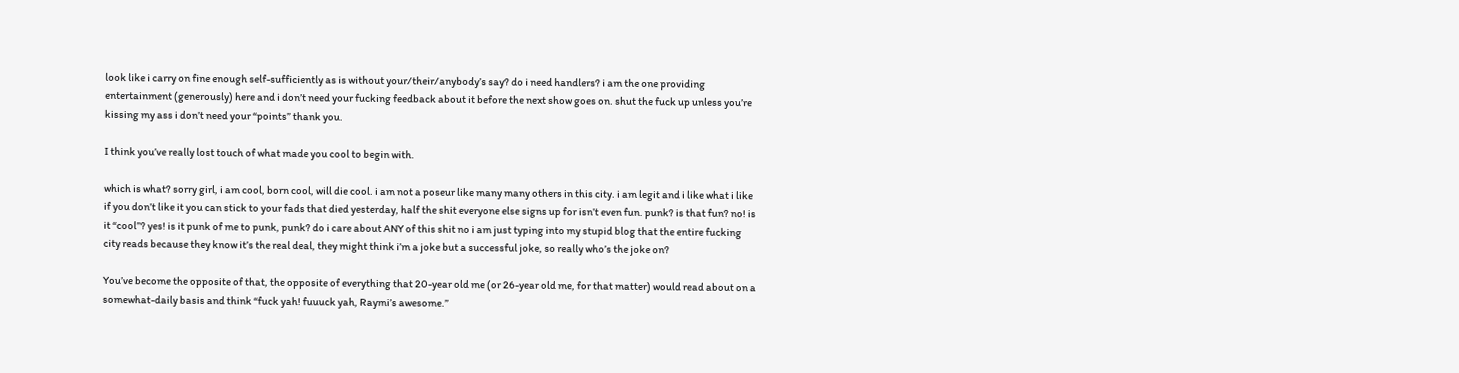look like i carry on fine enough self-sufficiently as is without your/their/anybody’s say? do i need handlers? i am the one providing entertainment (generously) here and i don’t need your fucking feedback about it before the next show goes on. shut the fuck up unless you’re kissing my ass i don’t need your “points” thank you.

I think you’ve really lost touch of what made you cool to begin with.

which is what? sorry girl, i am cool, born cool, will die cool. i am not a poseur like many many others in this city. i am legit and i like what i like if you don’t like it you can stick to your fads that died yesterday, half the shit everyone else signs up for isn’t even fun. punk? is that fun? no! is it “cool”? yes! is it punk of me to punk, punk? do i care about ANY of this shit no i am just typing into my stupid blog that the entire fucking city reads because they know it’s the real deal, they might think i’m a joke but a successful joke, so really who’s the joke on?

You’ve become the opposite of that, the opposite of everything that 20-year old me (or 26-year old me, for that matter) would read about on a somewhat-daily basis and think “fuck yah! fuuuck yah, Raymi’s awesome.”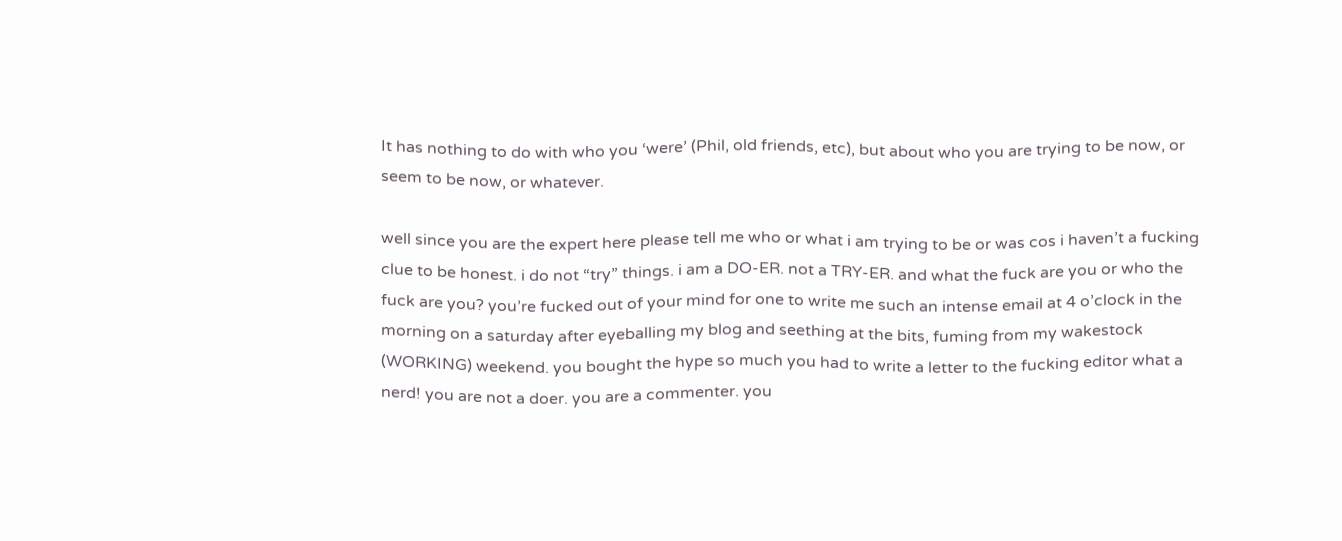It has nothing to do with who you ‘were’ (Phil, old friends, etc), but about who you are trying to be now, or seem to be now, or whatever.

well since you are the expert here please tell me who or what i am trying to be or was cos i haven’t a fucking clue to be honest. i do not “try” things. i am a DO-ER. not a TRY-ER. and what the fuck are you or who the fuck are you? you’re fucked out of your mind for one to write me such an intense email at 4 o’clock in the morning on a saturday after eyeballing my blog and seething at the bits, fuming from my wakestock (WORKING) weekend. you bought the hype so much you had to write a letter to the fucking editor what a nerd! you are not a doer. you are a commenter. you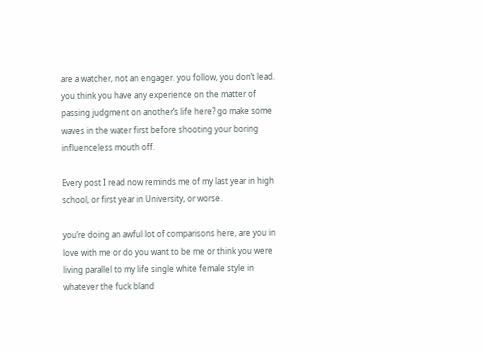are a watcher, not an engager. you follow, you don’t lead. you think you have any experience on the matter of passing judgment on another’s life here? go make some waves in the water first before shooting your boring influenceless mouth off.

Every post I read now reminds me of my last year in high school, or first year in University, or worse.

you’re doing an awful lot of comparisons here, are you in love with me or do you want to be me or think you were living parallel to my life single white female style in whatever the fuck bland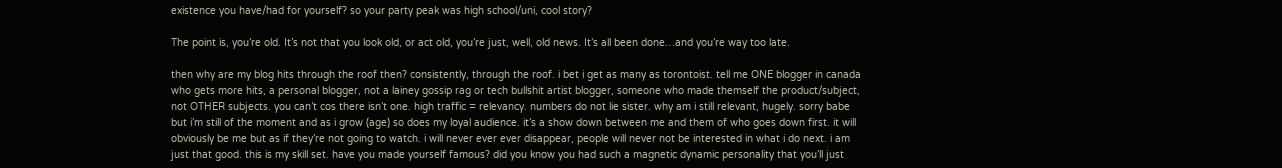existence you have/had for yourself? so your party peak was high school/uni, cool story?

The point is, you’re old. It’s not that you look old, or act old, you’re just, well, old news. It’s all been done…and you’re way too late.

then why are my blog hits through the roof then? consistently, through the roof. i bet i get as many as torontoist. tell me ONE blogger in canada who gets more hits, a personal blogger, not a lainey gossip rag or tech bullshit artist blogger, someone who made themself the product/subject, not OTHER subjects. you can’t cos there isn’t one. high traffic = relevancy. numbers do not lie sister. why am i still relevant, hugely. sorry babe but i’m still of the moment and as i grow (age) so does my loyal audience. it’s a show down between me and them of who goes down first. it will obviously be me but as if they’re not going to watch. i will never ever ever disappear, people will never not be interested in what i do next. i am just that good. this is my skill set. have you made yourself famous? did you know you had such a magnetic dynamic personality that you’ll just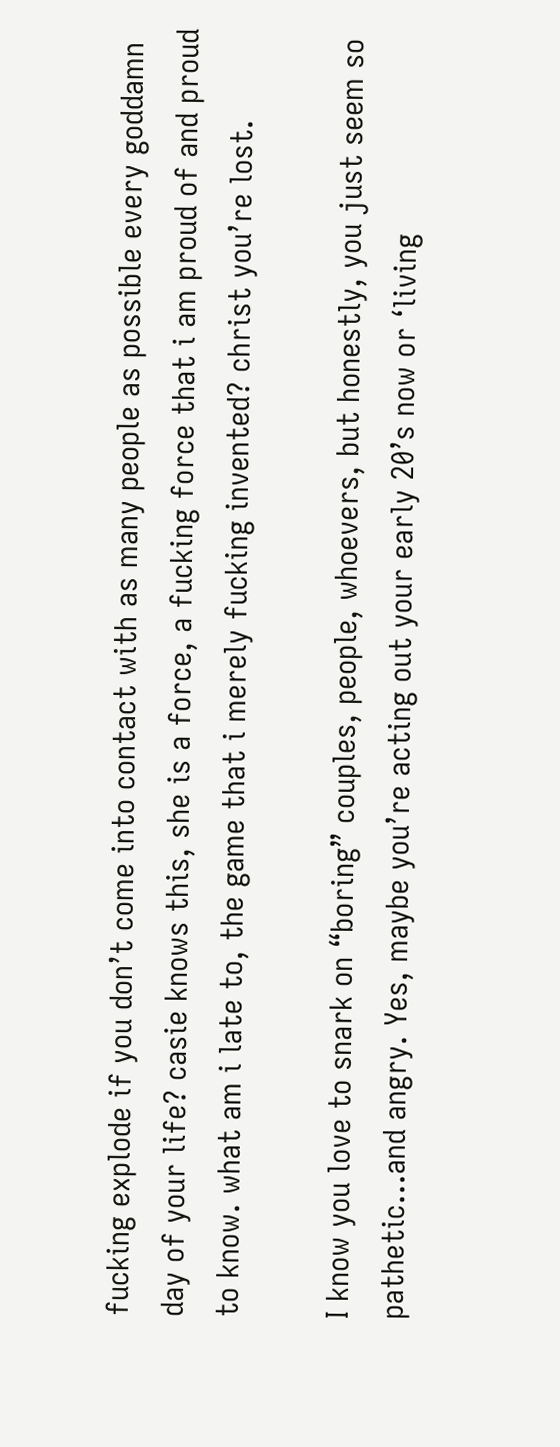fucking explode if you don’t come into contact with as many people as possible every goddamn day of your life? casie knows this, she is a force, a fucking force that i am proud of and proud to know. what am i late to, the game that i merely fucking invented? christ you’re lost.

I know you love to snark on “boring” couples, people, whoevers, but honestly, you just seem so pathetic…and angry. Yes, maybe you’re acting out your early 20’s now or ‘living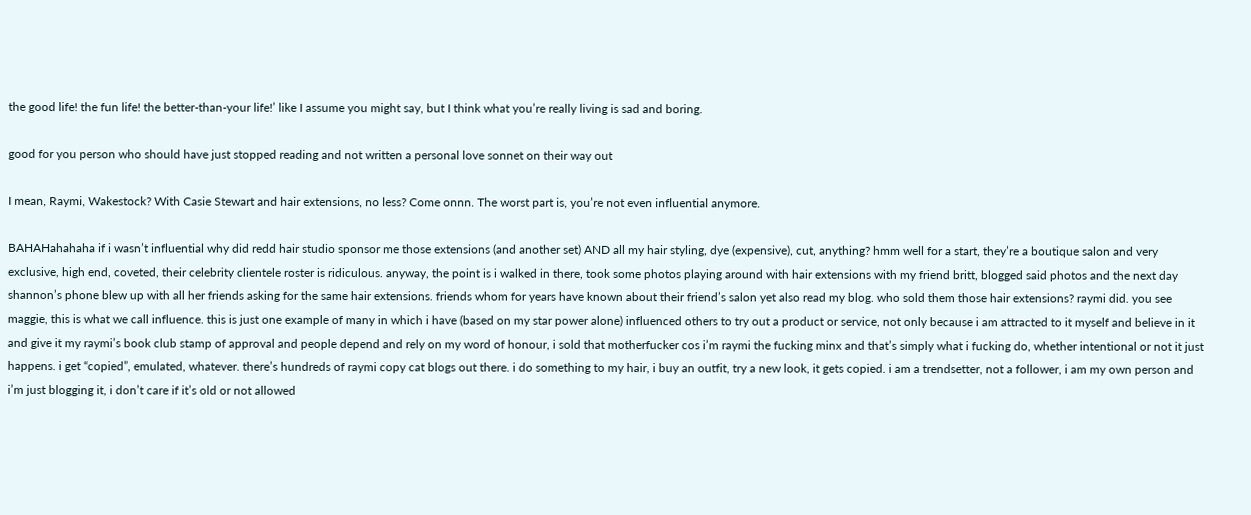the good life! the fun life! the better-than-your life!’ like I assume you might say, but I think what you’re really living is sad and boring.

good for you person who should have just stopped reading and not written a personal love sonnet on their way out

I mean, Raymi, Wakestock? With Casie Stewart and hair extensions, no less? Come onnn. The worst part is, you’re not even influential anymore.

BAHAHahahaha if i wasn’t influential why did redd hair studio sponsor me those extensions (and another set) AND all my hair styling, dye (expensive), cut, anything? hmm well for a start, they’re a boutique salon and very exclusive, high end, coveted, their celebrity clientele roster is ridiculous. anyway, the point is i walked in there, took some photos playing around with hair extensions with my friend britt, blogged said photos and the next day shannon’s phone blew up with all her friends asking for the same hair extensions. friends whom for years have known about their friend’s salon yet also read my blog. who sold them those hair extensions? raymi did. you see maggie, this is what we call influence. this is just one example of many in which i have (based on my star power alone) influenced others to try out a product or service, not only because i am attracted to it myself and believe in it and give it my raymi’s book club stamp of approval and people depend and rely on my word of honour, i sold that motherfucker cos i’m raymi the fucking minx and that’s simply what i fucking do, whether intentional or not it just happens. i get “copied”, emulated, whatever. there’s hundreds of raymi copy cat blogs out there. i do something to my hair, i buy an outfit, try a new look, it gets copied. i am a trendsetter, not a follower, i am my own person and i’m just blogging it, i don’t care if it’s old or not allowed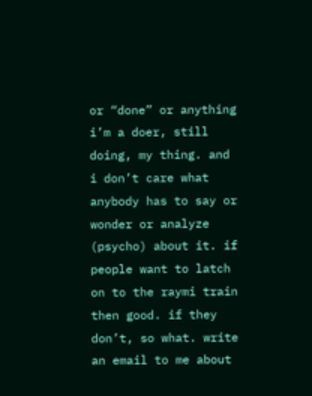or “done” or anything i’m a doer, still doing, my thing. and i don’t care what anybody has to say or wonder or analyze (psycho) about it. if people want to latch on to the raymi train then good. if they don’t, so what. write an email to me about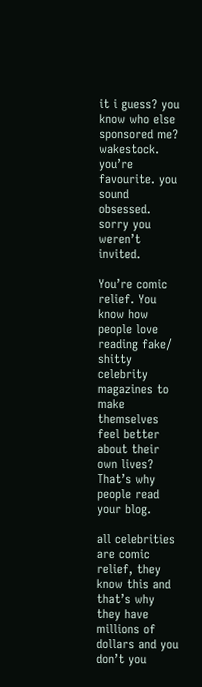it i guess? you know who else sponsored me? wakestock. you’re favourite. you sound obsessed. sorry you weren’t invited.

You’re comic relief. You know how people love reading fake/ shitty celebrity magazines to make themselves feel better about their own lives? That’s why people read your blog.

all celebrities are comic relief, they know this and that’s why they have millions of dollars and you don’t you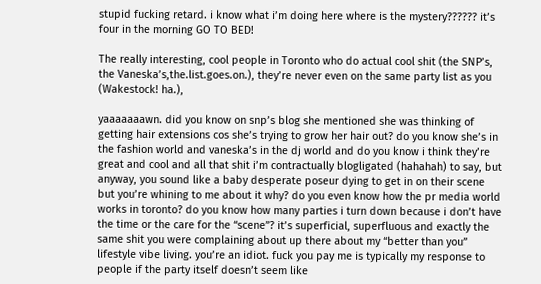stupid fucking retard. i know what i’m doing here where is the mystery?????? it’s four in the morning GO TO BED!

The really interesting, cool people in Toronto who do actual cool shit (the SNP’s, the Vaneska’s,the.list.goes.on.), they’re never even on the same party list as you (Wakestock! ha.),

yaaaaaaawn. did you know on snp’s blog she mentioned she was thinking of getting hair extensions cos she’s trying to grow her hair out? do you know she’s in the fashion world and vaneska’s in the dj world and do you know i think they’re great and cool and all that shit i’m contractually blogligated (hahahah) to say, but anyway, you sound like a baby desperate poseur dying to get in on their scene but you’re whining to me about it why? do you even know how the pr media world works in toronto? do you know how many parties i turn down because i don’t have the time or the care for the “scene”? it’s superficial, superfluous and exactly the same shit you were complaining about up there about my “better than you” lifestyle vibe living. you’re an idiot. fuck you pay me is typically my response to people if the party itself doesn’t seem like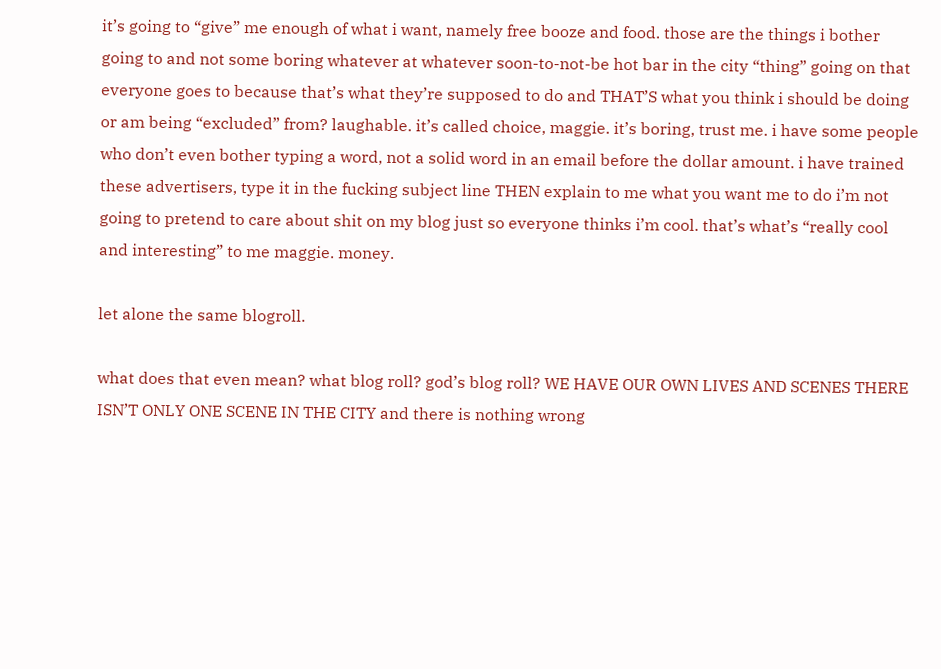it’s going to “give” me enough of what i want, namely free booze and food. those are the things i bother going to and not some boring whatever at whatever soon-to-not-be hot bar in the city “thing” going on that everyone goes to because that’s what they’re supposed to do and THAT’S what you think i should be doing or am being “excluded” from? laughable. it’s called choice, maggie. it’s boring, trust me. i have some people who don’t even bother typing a word, not a solid word in an email before the dollar amount. i have trained these advertisers, type it in the fucking subject line THEN explain to me what you want me to do i’m not going to pretend to care about shit on my blog just so everyone thinks i’m cool. that’s what’s “really cool and interesting” to me maggie. money.

let alone the same blogroll.

what does that even mean? what blog roll? god’s blog roll? WE HAVE OUR OWN LIVES AND SCENES THERE ISN’T ONLY ONE SCENE IN THE CITY and there is nothing wrong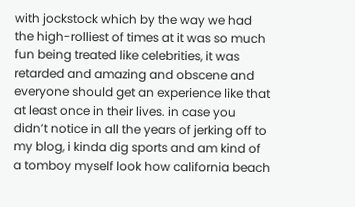with jockstock which by the way we had the high-rolliest of times at it was so much fun being treated like celebrities, it was retarded and amazing and obscene and everyone should get an experience like that at least once in their lives. in case you didn’t notice in all the years of jerking off to my blog, i kinda dig sports and am kind of a tomboy myself look how california beach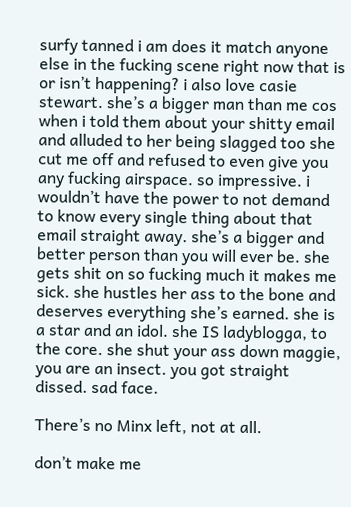surfy tanned i am does it match anyone else in the fucking scene right now that is or isn’t happening? i also love casie stewart. she’s a bigger man than me cos when i told them about your shitty email and alluded to her being slagged too she cut me off and refused to even give you any fucking airspace. so impressive. i wouldn’t have the power to not demand to know every single thing about that email straight away. she’s a bigger and better person than you will ever be. she gets shit on so fucking much it makes me sick. she hustles her ass to the bone and deserves everything she’s earned. she is a star and an idol. she IS ladyblogga, to the core. she shut your ass down maggie, you are an insect. you got straight dissed. sad face.

There’s no Minx left, not at all.

don’t make me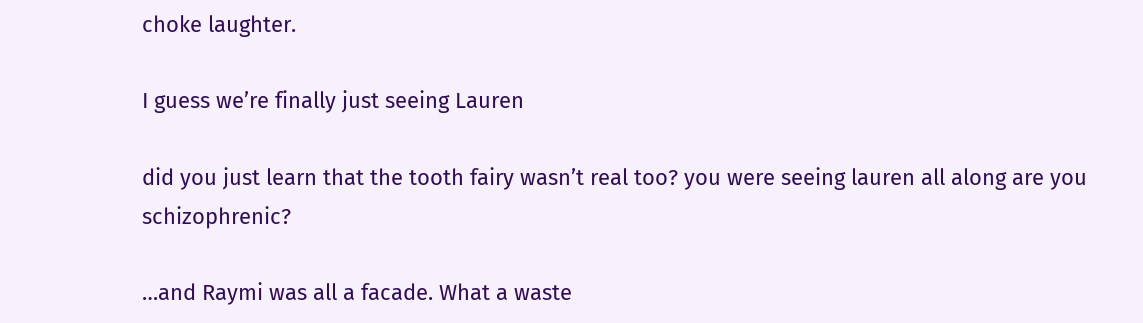choke laughter.

I guess we’re finally just seeing Lauren

did you just learn that the tooth fairy wasn’t real too? you were seeing lauren all along are you schizophrenic?

…and Raymi was all a facade. What a waste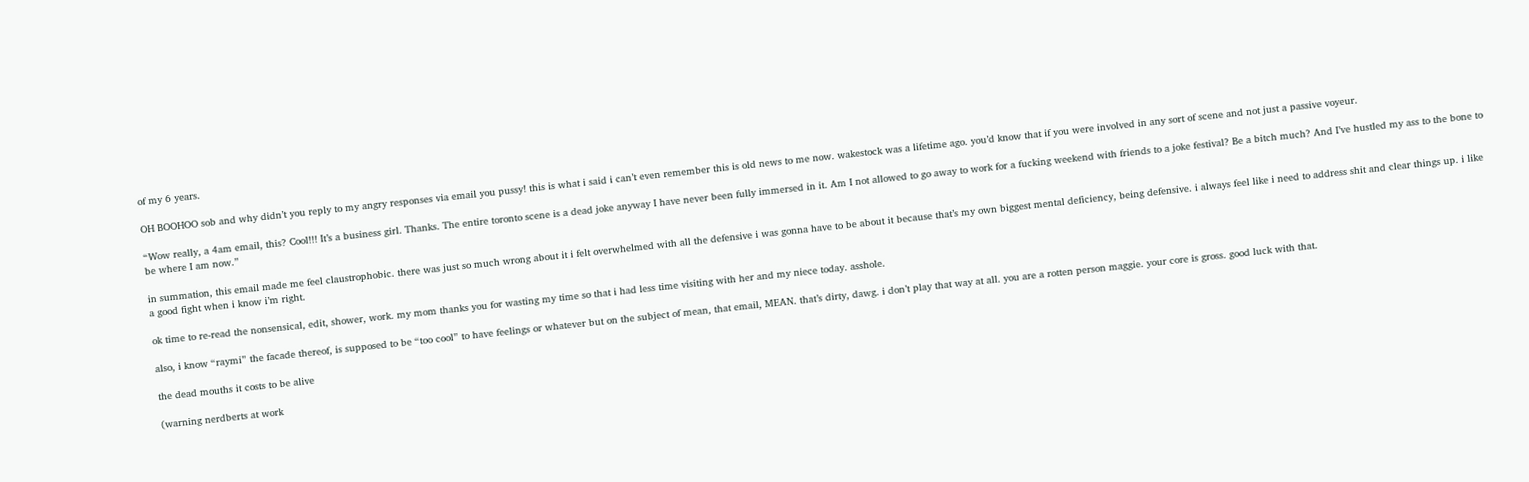of my 6 years.

OH BOOHOO sob and why didn’t you reply to my angry responses via email you pussy! this is what i said i can’t even remember this is old news to me now. wakestock was a lifetime ago. you’d know that if you were involved in any sort of scene and not just a passive voyeur.

“Wow really, a 4am email, this? Cool!!! It’s a business girl. Thanks. The entire toronto scene is a dead joke anyway I have never been fully immersed in it. Am I not allowed to go away to work for a fucking weekend with friends to a joke festival? Be a bitch much? And I’ve hustled my ass to the bone to be where I am now.”

in summation, this email made me feel claustrophobic. there was just so much wrong about it i felt overwhelmed with all the defensive i was gonna have to be about it because that’s my own biggest mental deficiency, being defensive. i always feel like i need to address shit and clear things up. i like a good fight when i know i’m right.

ok time to re-read the nonsensical, edit, shower, work. my mom thanks you for wasting my time so that i had less time visiting with her and my niece today. asshole.

also, i know “raymi” the facade thereof, is supposed to be “too cool” to have feelings or whatever but on the subject of mean, that email, MEAN. that’s dirty, dawg. i don’t play that way at all. you are a rotten person maggie. your core is gross. good luck with that.

the dead mouths it costs to be alive

(warning nerdberts at work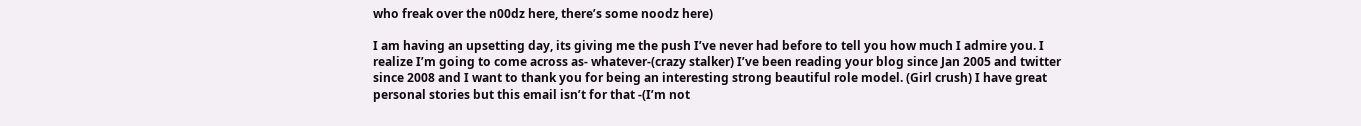who freak over the n00dz here, there’s some noodz here)

I am having an upsetting day, its giving me the push I’ve never had before to tell you how much I admire you. I realize I’m going to come across as- whatever-(crazy stalker) I’ve been reading your blog since Jan 2005 and twitter since 2008 and I want to thank you for being an interesting strong beautiful role model. (Girl crush) I have great personal stories but this email isn’t for that -(I’m not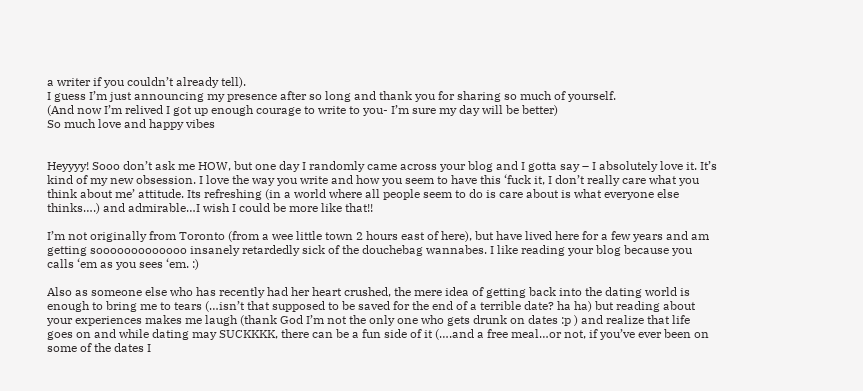a writer if you couldn’t already tell).
I guess I’m just announcing my presence after so long and thank you for sharing so much of yourself.
(And now I’m relived I got up enough courage to write to you- I’m sure my day will be better)
So much love and happy vibes


Heyyyy! Sooo don’t ask me HOW, but one day I randomly came across your blog and I gotta say – I absolutely love it. It’s kind of my new obsession. I love the way you write and how you seem to have this ‘fuck it, I don’t really care what you think about me’ attitude. Its refreshing (in a world where all people seem to do is care about is what everyone else thinks….) and admirable…I wish I could be more like that!!

I’m not originally from Toronto (from a wee little town 2 hours east of here), but have lived here for a few years and am getting sooooooooooooo insanely retardedly sick of the douchebag wannabes. I like reading your blog because you calls ‘em as you sees ‘em. :)

Also as someone else who has recently had her heart crushed, the mere idea of getting back into the dating world is enough to bring me to tears (…isn’t that supposed to be saved for the end of a terrible date? ha ha) but reading about your experiences makes me laugh (thank God I’m not the only one who gets drunk on dates :p ) and realize that life goes on and while dating may SUCKKKK, there can be a fun side of it (….and a free meal…or not, if you’ve ever been on some of the dates I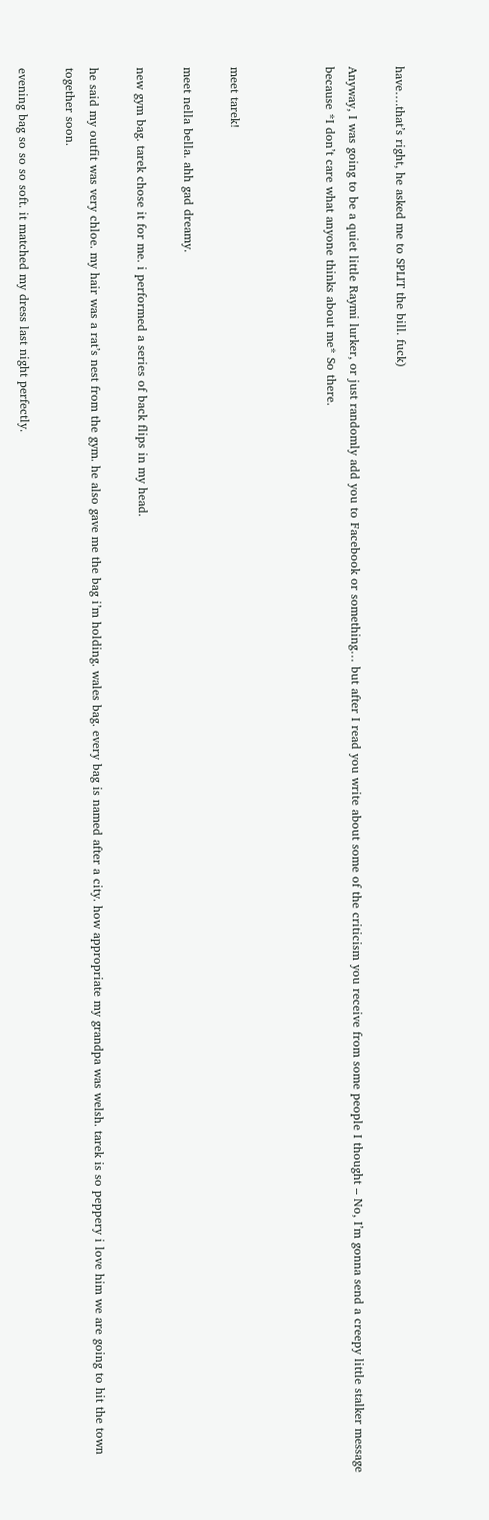have….that’s right, he asked me to SPLIT the bill. fuck)

Anyway, I was going to be a quiet little Raymi lurker, or just randomly add you to Facebook or something… but after I read you write about some of the criticism you receive from some people I thought – No, I’m gonna send a creepy little stalker message because *I don’t care what anyone thinks about me* So there.



meet tarek!

meet nella bella. ahh gad dreamy.

new gym bag. tarek chose it for me. i performed a series of back flips in my head.

he said my outfit was very chloe. my hair was a rat’s nest from the gym. he also gave me the bag i’m holding. wales bag. every bag is named after a city. how appropriate my grandpa was welsh. tarek is so peppery i love him we are going to hit the town together soon.

evening bag so so so soft. it matched my dress last night perfectly.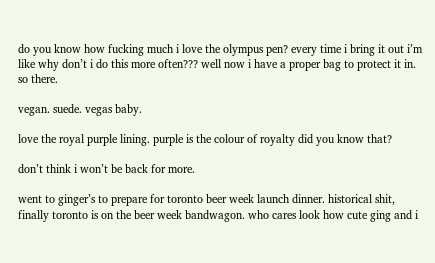do you know how fucking much i love the olympus pen? every time i bring it out i’m like why don’t i do this more often??? well now i have a proper bag to protect it in. so there.

vegan. suede. vegas baby.

love the royal purple lining. purple is the colour of royalty did you know that?

don’t think i won’t be back for more.

went to ginger’s to prepare for toronto beer week launch dinner. historical shit, finally toronto is on the beer week bandwagon. who cares look how cute ging and i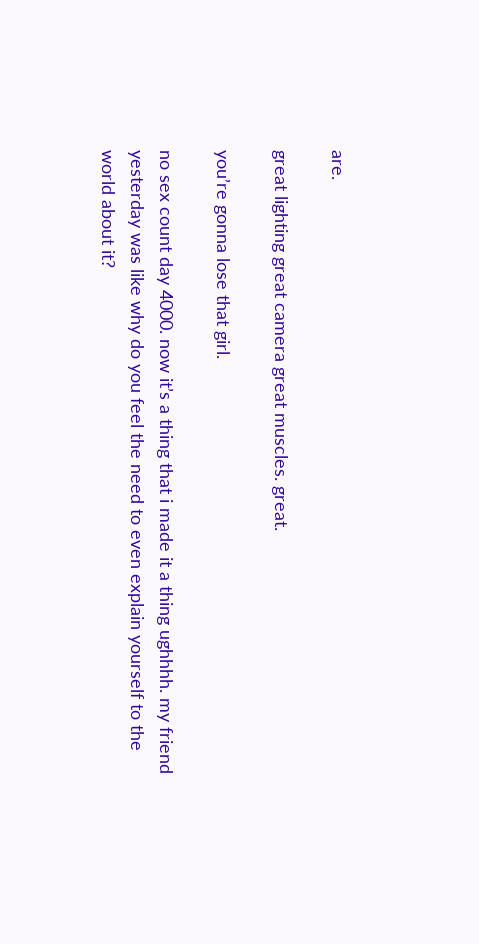are.

great lighting great camera great muscles. great.

you’re gonna lose that girl.

no sex count day 4000. now it’s a thing that i made it a thing ughhhh. my friend yesterday was like why do you feel the need to even explain yourself to the world about it?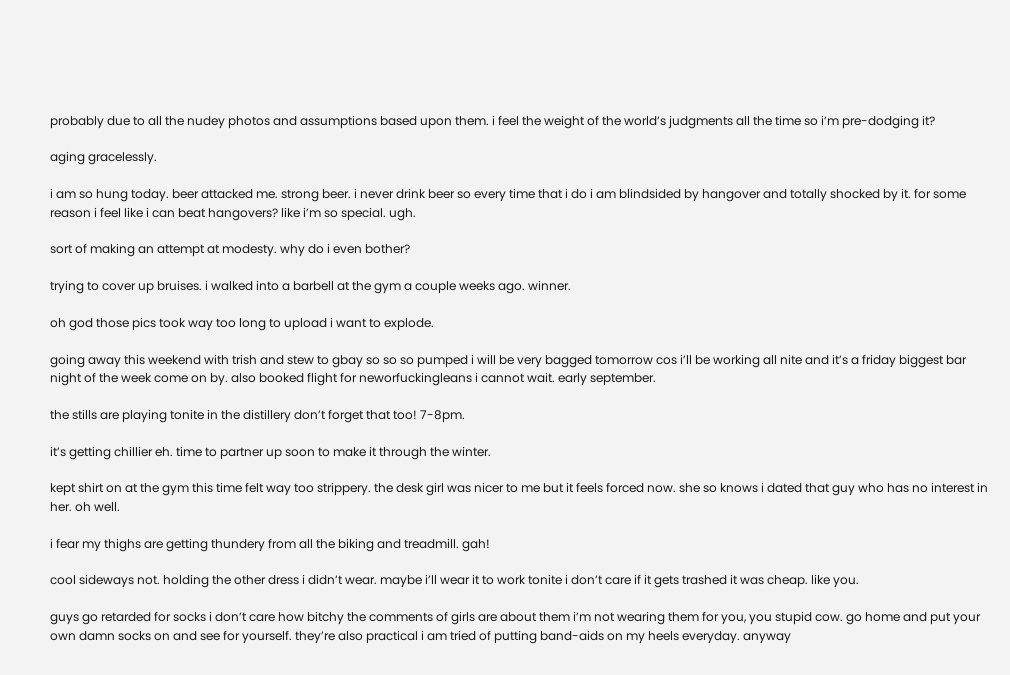probably due to all the nudey photos and assumptions based upon them. i feel the weight of the world’s judgments all the time so i’m pre-dodging it?

aging gracelessly.

i am so hung today. beer attacked me. strong beer. i never drink beer so every time that i do i am blindsided by hangover and totally shocked by it. for some reason i feel like i can beat hangovers? like i’m so special. ugh.

sort of making an attempt at modesty. why do i even bother?

trying to cover up bruises. i walked into a barbell at the gym a couple weeks ago. winner.

oh god those pics took way too long to upload i want to explode.

going away this weekend with trish and stew to gbay so so so pumped i will be very bagged tomorrow cos i’ll be working all nite and it’s a friday biggest bar night of the week come on by. also booked flight for neworfuckingleans i cannot wait. early september.

the stills are playing tonite in the distillery don’t forget that too! 7-8pm.

it’s getting chillier eh. time to partner up soon to make it through the winter.

kept shirt on at the gym this time felt way too strippery. the desk girl was nicer to me but it feels forced now. she so knows i dated that guy who has no interest in her. oh well.

i fear my thighs are getting thundery from all the biking and treadmill. gah!

cool sideways not. holding the other dress i didn’t wear. maybe i’ll wear it to work tonite i don’t care if it gets trashed it was cheap. like you.

guys go retarded for socks i don’t care how bitchy the comments of girls are about them i’m not wearing them for you, you stupid cow. go home and put your own damn socks on and see for yourself. they’re also practical i am tried of putting band-aids on my heels everyday. anyway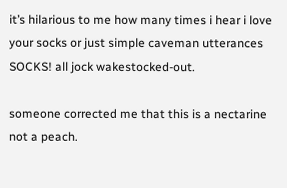it’s hilarious to me how many times i hear i love your socks or just simple caveman utterances SOCKS! all jock wakestocked-out.

someone corrected me that this is a nectarine not a peach.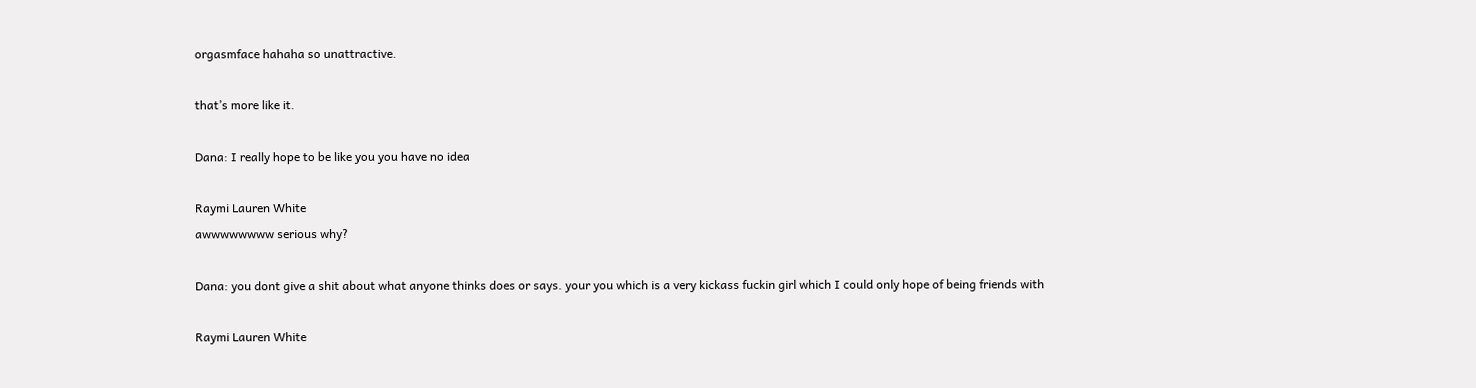orgasmface hahaha so unattractive.

that’s more like it.

Dana: I really hope to be like you you have no idea

Raymi Lauren White
awwwwwwww serious why?

Dana: you dont give a shit about what anyone thinks does or says. your you which is a very kickass fuckin girl which I could only hope of being friends with

Raymi Lauren White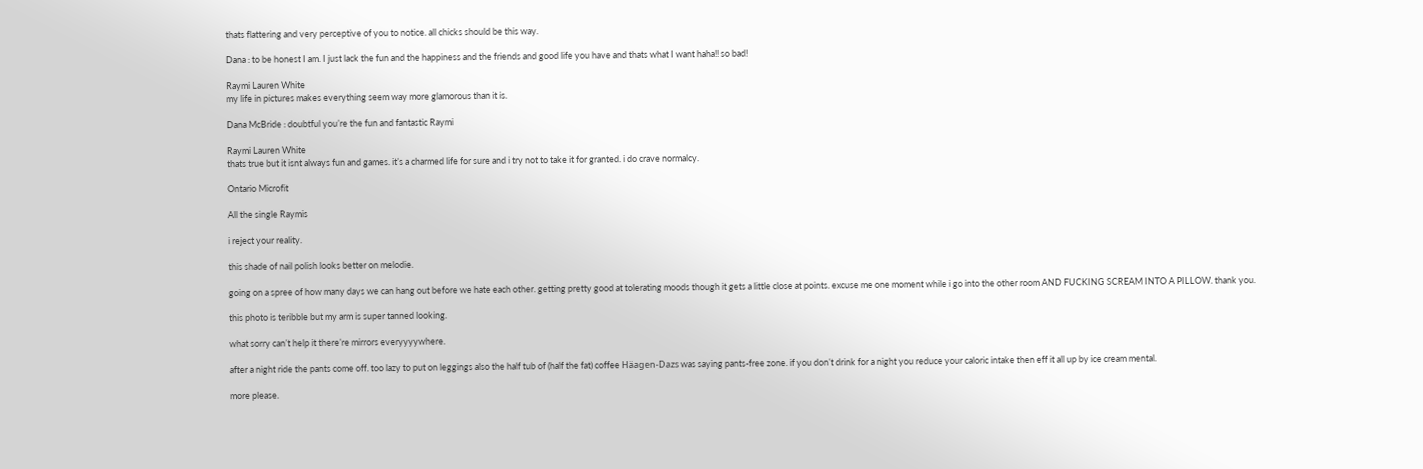thats flattering and very perceptive of you to notice. all chicks should be this way.

Dana : to be honest I am. I just lack the fun and the happiness and the friends and good life you have and thats what I want haha!! so bad!

Raymi Lauren White
my life in pictures makes everything seem way more glamorous than it is.

Dana McBride : doubtful you’re the fun and fantastic Raymi

Raymi Lauren White
thats true but it isnt always fun and games. it’s a charmed life for sure and i try not to take it for granted. i do crave normalcy.

Ontario Microfit

All the single Raymis

i reject your reality.

this shade of nail polish looks better on melodie.

going on a spree of how many days we can hang out before we hate each other. getting pretty good at tolerating moods though it gets a little close at points. excuse me one moment while i go into the other room AND FUCKING SCREAM INTO A PILLOW. thank you.

this photo is teribble but my arm is super tanned looking.

what sorry can’t help it there’re mirrors everyyyywhere.

after a night ride the pants come off. too lazy to put on leggings also the half tub of (half the fat) coffee Häagen-Dazs was saying pants-free zone. if you don’t drink for a night you reduce your caloric intake then eff it all up by ice cream mental.

more please.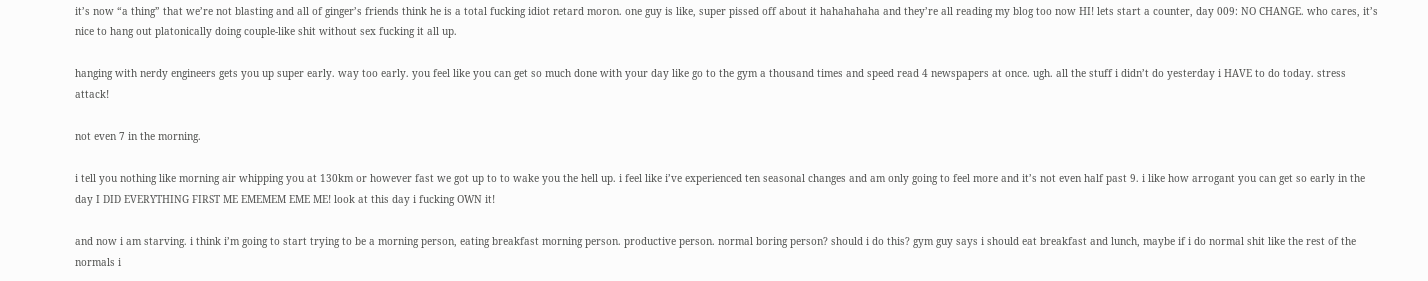it’s now “a thing” that we’re not blasting and all of ginger’s friends think he is a total fucking idiot retard moron. one guy is like, super pissed off about it hahahahaha and they’re all reading my blog too now HI! lets start a counter, day 009: NO CHANGE. who cares, it’s nice to hang out platonically doing couple-like shit without sex fucking it all up.

hanging with nerdy engineers gets you up super early. way too early. you feel like you can get so much done with your day like go to the gym a thousand times and speed read 4 newspapers at once. ugh. all the stuff i didn’t do yesterday i HAVE to do today. stress attack!

not even 7 in the morning.

i tell you nothing like morning air whipping you at 130km or however fast we got up to to wake you the hell up. i feel like i’ve experienced ten seasonal changes and am only going to feel more and it’s not even half past 9. i like how arrogant you can get so early in the day I DID EVERYTHING FIRST ME EMEMEM EME ME! look at this day i fucking OWN it!

and now i am starving. i think i’m going to start trying to be a morning person, eating breakfast morning person. productive person. normal boring person? should i do this? gym guy says i should eat breakfast and lunch, maybe if i do normal shit like the rest of the normals i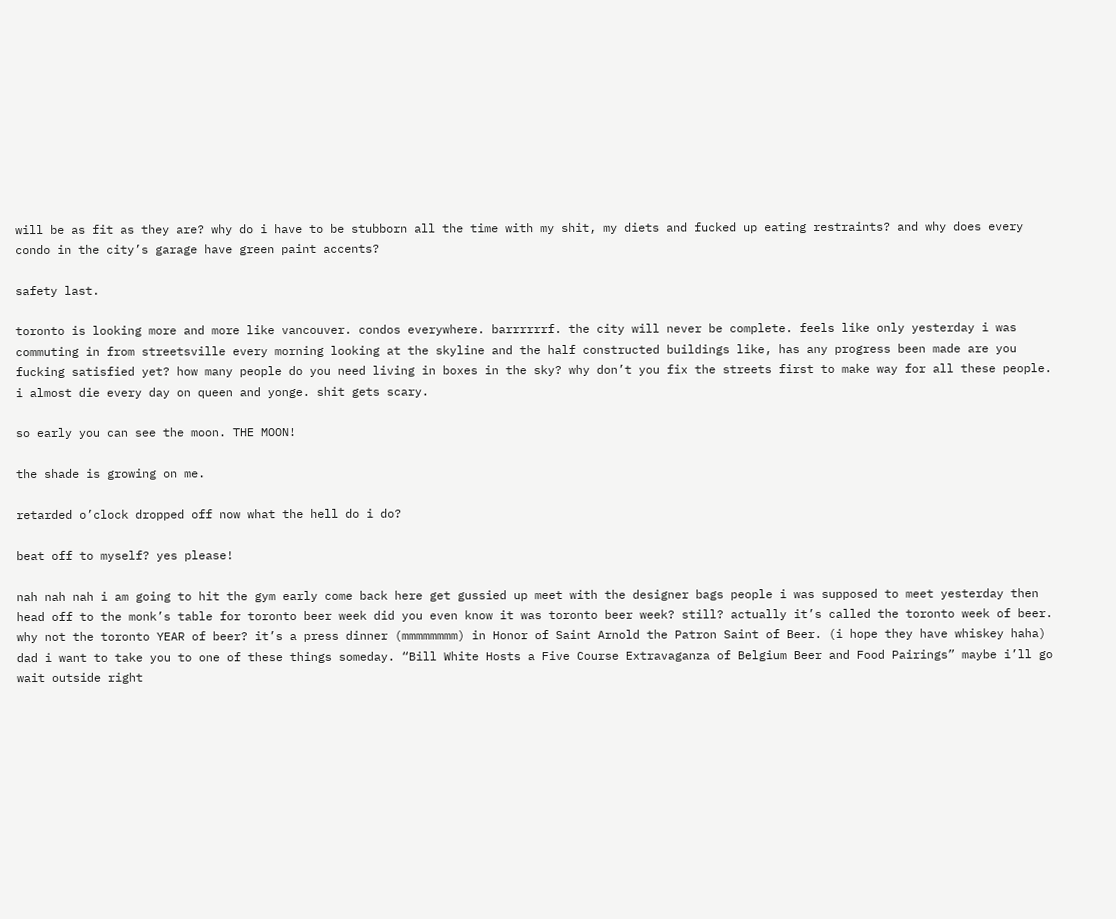will be as fit as they are? why do i have to be stubborn all the time with my shit, my diets and fucked up eating restraints? and why does every condo in the city’s garage have green paint accents?

safety last.

toronto is looking more and more like vancouver. condos everywhere. barrrrrrf. the city will never be complete. feels like only yesterday i was commuting in from streetsville every morning looking at the skyline and the half constructed buildings like, has any progress been made are you fucking satisfied yet? how many people do you need living in boxes in the sky? why don’t you fix the streets first to make way for all these people. i almost die every day on queen and yonge. shit gets scary.

so early you can see the moon. THE MOON!

the shade is growing on me.

retarded o’clock dropped off now what the hell do i do?

beat off to myself? yes please!

nah nah nah i am going to hit the gym early come back here get gussied up meet with the designer bags people i was supposed to meet yesterday then head off to the monk’s table for toronto beer week did you even know it was toronto beer week? still? actually it’s called the toronto week of beer. why not the toronto YEAR of beer? it’s a press dinner (mmmmmmmm) in Honor of Saint Arnold the Patron Saint of Beer. (i hope they have whiskey haha) dad i want to take you to one of these things someday. “Bill White Hosts a Five Course Extravaganza of Belgium Beer and Food Pairings” maybe i’ll go wait outside right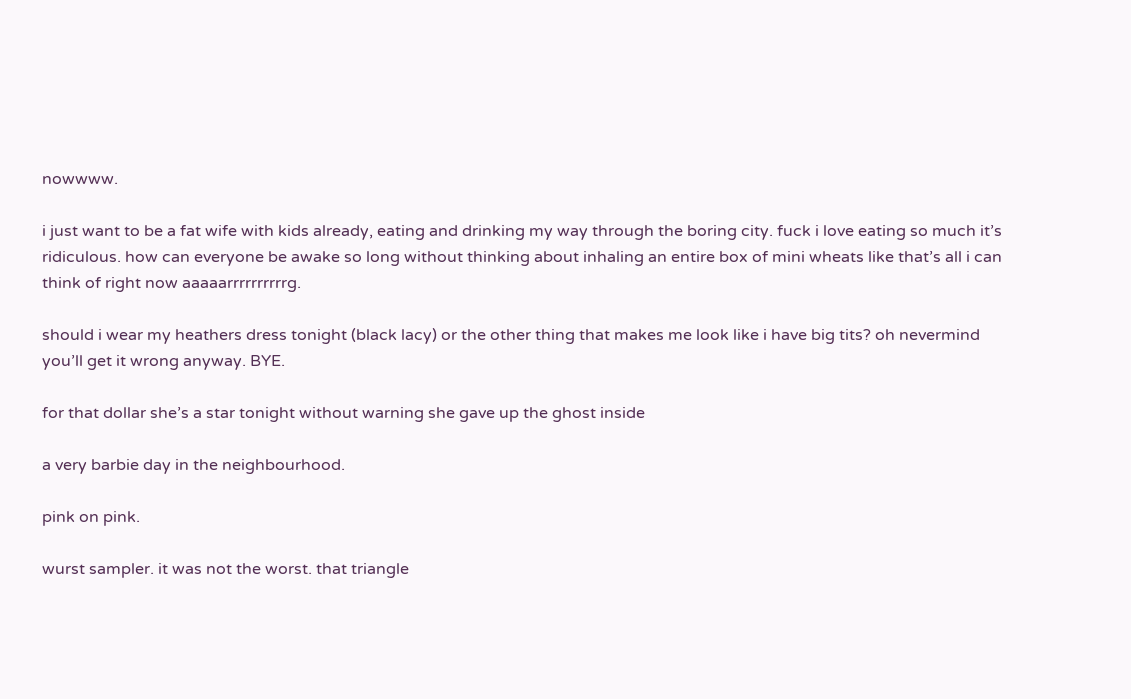nowwww.

i just want to be a fat wife with kids already, eating and drinking my way through the boring city. fuck i love eating so much it’s ridiculous. how can everyone be awake so long without thinking about inhaling an entire box of mini wheats like that’s all i can think of right now aaaaarrrrrrrrrrg.

should i wear my heathers dress tonight (black lacy) or the other thing that makes me look like i have big tits? oh nevermind you’ll get it wrong anyway. BYE.

for that dollar she’s a star tonight without warning she gave up the ghost inside

a very barbie day in the neighbourhood.

pink on pink.

wurst sampler. it was not the worst. that triangle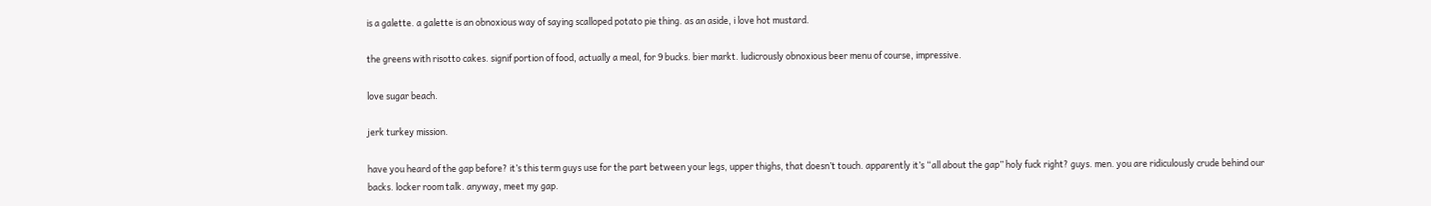is a galette. a galette is an obnoxious way of saying scalloped potato pie thing. as an aside, i love hot mustard.

the greens with risotto cakes. signif portion of food, actually a meal, for 9 bucks. bier markt. ludicrously obnoxious beer menu of course, impressive.

love sugar beach.

jerk turkey mission.

have you heard of the gap before? it’s this term guys use for the part between your legs, upper thighs, that doesn’t touch. apparently it’s “all about the gap” holy fuck right? guys. men. you are ridiculously crude behind our backs. locker room talk. anyway, meet my gap.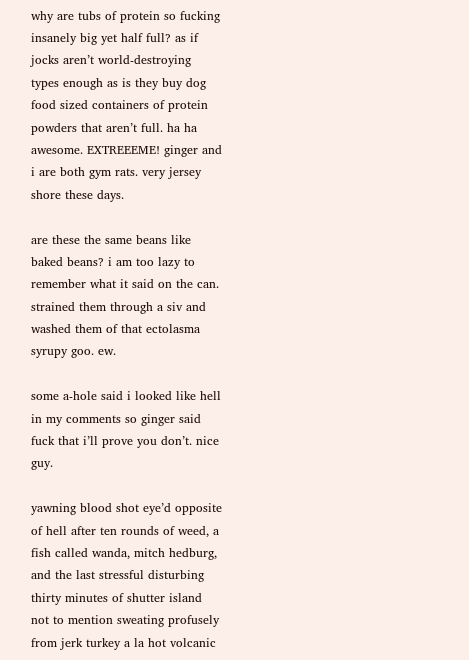why are tubs of protein so fucking insanely big yet half full? as if jocks aren’t world-destroying types enough as is they buy dog food sized containers of protein powders that aren’t full. ha ha awesome. EXTREEEME! ginger and i are both gym rats. very jersey shore these days.

are these the same beans like baked beans? i am too lazy to remember what it said on the can. strained them through a siv and washed them of that ectolasma syrupy goo. ew.

some a-hole said i looked like hell in my comments so ginger said fuck that i’ll prove you don’t. nice guy.

yawning blood shot eye’d opposite of hell after ten rounds of weed, a fish called wanda, mitch hedburg, and the last stressful disturbing thirty minutes of shutter island not to mention sweating profusely from jerk turkey a la hot volcanic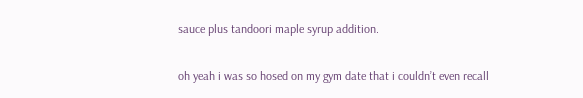sauce plus tandoori maple syrup addition.

oh yeah i was so hosed on my gym date that i couldn’t even recall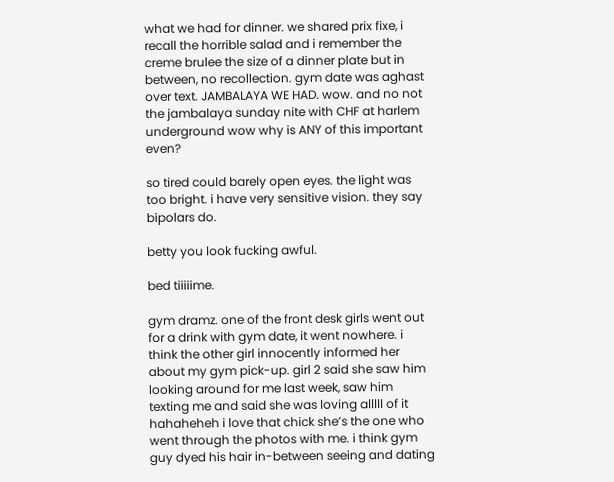what we had for dinner. we shared prix fixe, i recall the horrible salad and i remember the creme brulee the size of a dinner plate but in between, no recollection. gym date was aghast over text. JAMBALAYA WE HAD. wow. and no not the jambalaya sunday nite with CHF at harlem underground wow why is ANY of this important even?

so tired could barely open eyes. the light was too bright. i have very sensitive vision. they say bipolars do.

betty you look fucking awful.

bed tiiiiime.

gym dramz. one of the front desk girls went out for a drink with gym date, it went nowhere. i think the other girl innocently informed her about my gym pick-up. girl 2 said she saw him looking around for me last week, saw him texting me and said she was loving alllll of it hahaheheh i love that chick she’s the one who went through the photos with me. i think gym guy dyed his hair in-between seeing and dating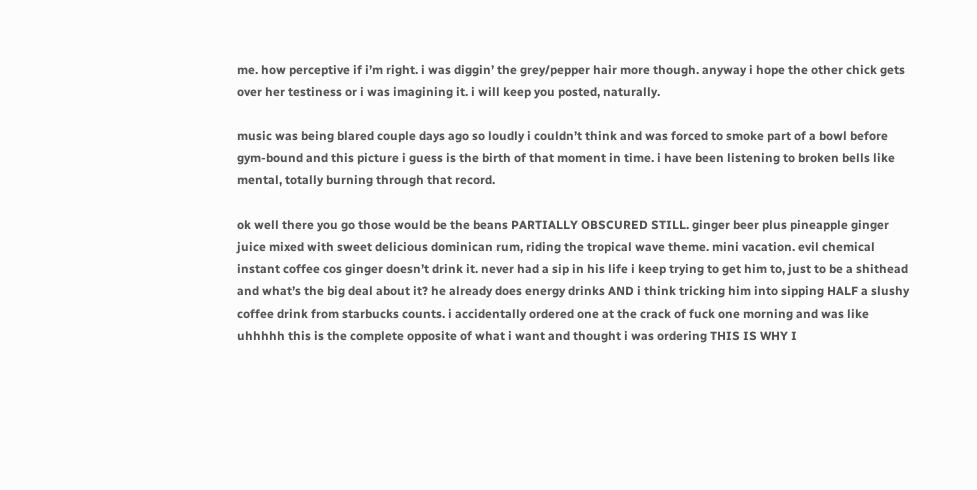me. how perceptive if i’m right. i was diggin’ the grey/pepper hair more though. anyway i hope the other chick gets over her testiness or i was imagining it. i will keep you posted, naturally.

music was being blared couple days ago so loudly i couldn’t think and was forced to smoke part of a bowl before gym-bound and this picture i guess is the birth of that moment in time. i have been listening to broken bells like mental, totally burning through that record.

ok well there you go those would be the beans PARTIALLY OBSCURED STILL. ginger beer plus pineapple ginger juice mixed with sweet delicious dominican rum, riding the tropical wave theme. mini vacation. evil chemical instant coffee cos ginger doesn’t drink it. never had a sip in his life i keep trying to get him to, just to be a shithead and what’s the big deal about it? he already does energy drinks AND i think tricking him into sipping HALF a slushy coffee drink from starbucks counts. i accidentally ordered one at the crack of fuck one morning and was like uhhhhh this is the complete opposite of what i want and thought i was ordering THIS IS WHY I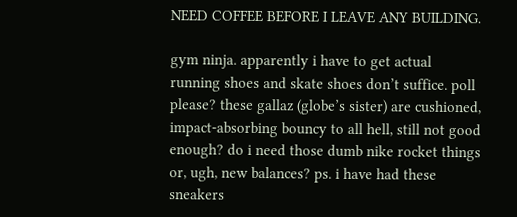NEED COFFEE BEFORE I LEAVE ANY BUILDING.

gym ninja. apparently i have to get actual running shoes and skate shoes don’t suffice. poll please? these gallaz (globe’s sister) are cushioned, impact-absorbing bouncy to all hell, still not good enough? do i need those dumb nike rocket things or, ugh, new balances? ps. i have had these sneakers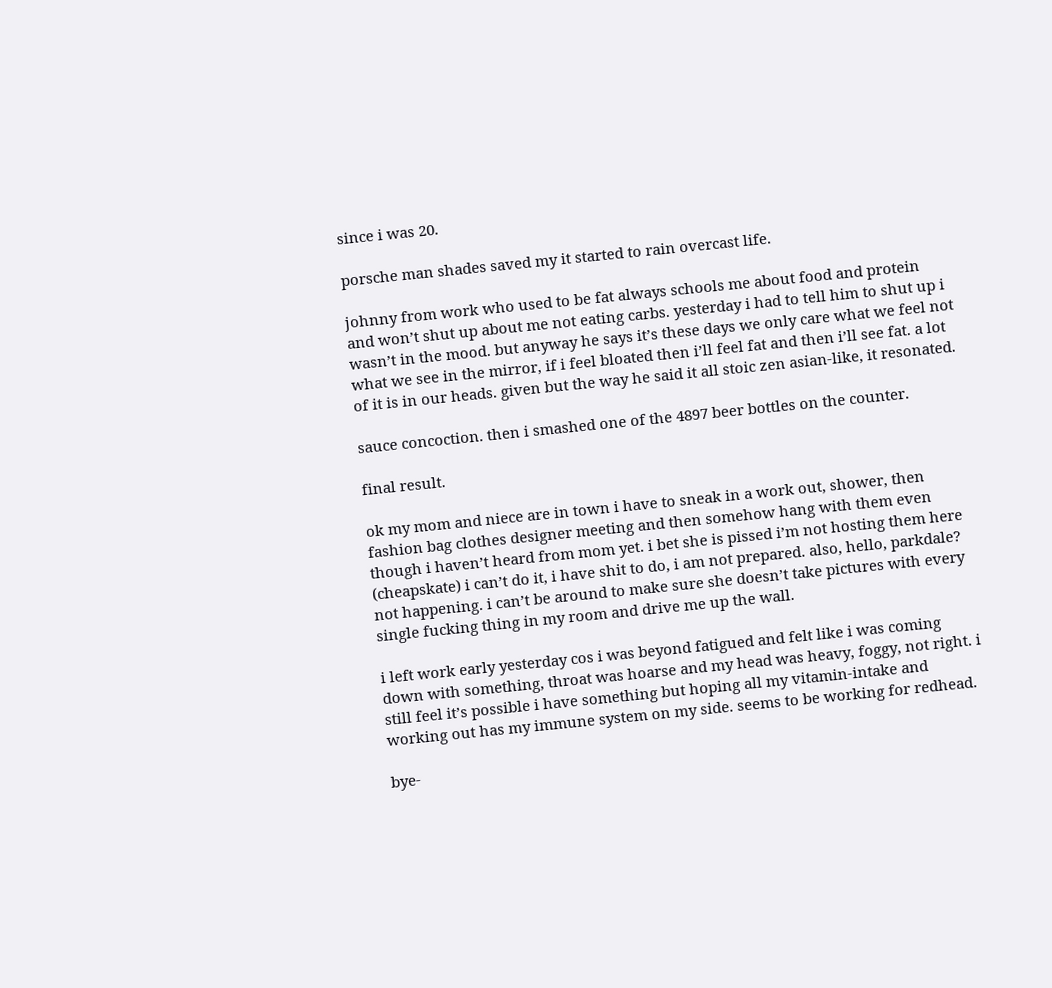since i was 20.

porsche man shades saved my it started to rain overcast life.

johnny from work who used to be fat always schools me about food and protein and won’t shut up about me not eating carbs. yesterday i had to tell him to shut up i wasn’t in the mood. but anyway he says it’s these days we only care what we feel not what we see in the mirror, if i feel bloated then i’ll feel fat and then i’ll see fat. a lot of it is in our heads. given but the way he said it all stoic zen asian-like, it resonated.

sauce concoction. then i smashed one of the 4897 beer bottles on the counter.

final result.

ok my mom and niece are in town i have to sneak in a work out, shower, then fashion bag clothes designer meeting and then somehow hang with them even though i haven’t heard from mom yet. i bet she is pissed i’m not hosting them here (cheapskate) i can’t do it, i have shit to do, i am not prepared. also, hello, parkdale? not happening. i can’t be around to make sure she doesn’t take pictures with every single fucking thing in my room and drive me up the wall.

i left work early yesterday cos i was beyond fatigued and felt like i was coming down with something, throat was hoarse and my head was heavy, foggy, not right. i still feel it’s possible i have something but hoping all my vitamin-intake and working out has my immune system on my side. seems to be working for redhead.

bye-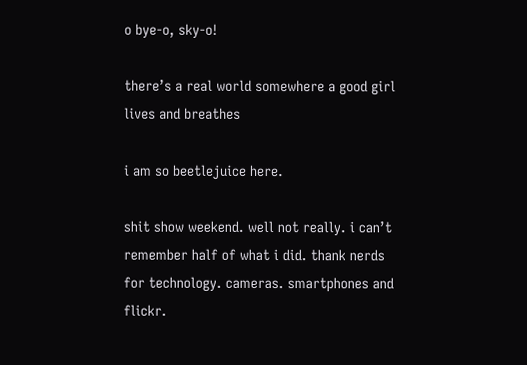o bye-o, sky-o!

there’s a real world somewhere a good girl lives and breathes

i am so beetlejuice here.

shit show weekend. well not really. i can’t remember half of what i did. thank nerds for technology. cameras. smartphones and flickr.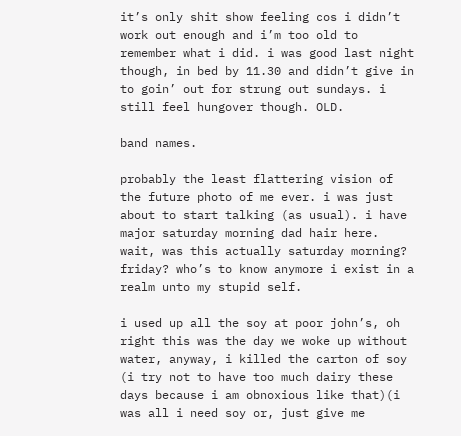it’s only shit show feeling cos i didn’t work out enough and i’m too old to remember what i did. i was good last night though, in bed by 11.30 and didn’t give in to goin’ out for strung out sundays. i still feel hungover though. OLD.

band names.

probably the least flattering vision of the future photo of me ever. i was just about to start talking (as usual). i have major saturday morning dad hair here. wait, was this actually saturday morning? friday? who’s to know anymore i exist in a realm unto my stupid self.

i used up all the soy at poor john’s, oh right this was the day we woke up without water, anyway, i killed the carton of soy (i try not to have too much dairy these days because i am obnoxious like that)(i was all i need soy or, just give me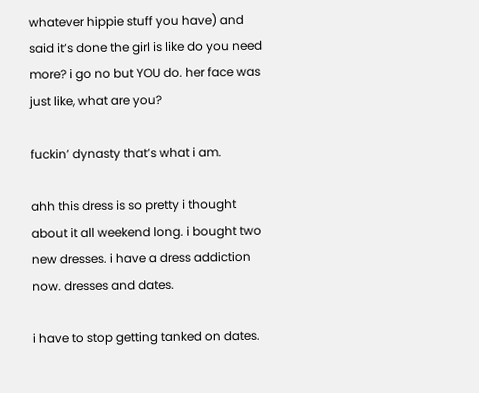whatever hippie stuff you have) and said it’s done the girl is like do you need more? i go no but YOU do. her face was just like, what are you?

fuckin’ dynasty that’s what i am.

ahh this dress is so pretty i thought about it all weekend long. i bought two new dresses. i have a dress addiction now. dresses and dates.

i have to stop getting tanked on dates.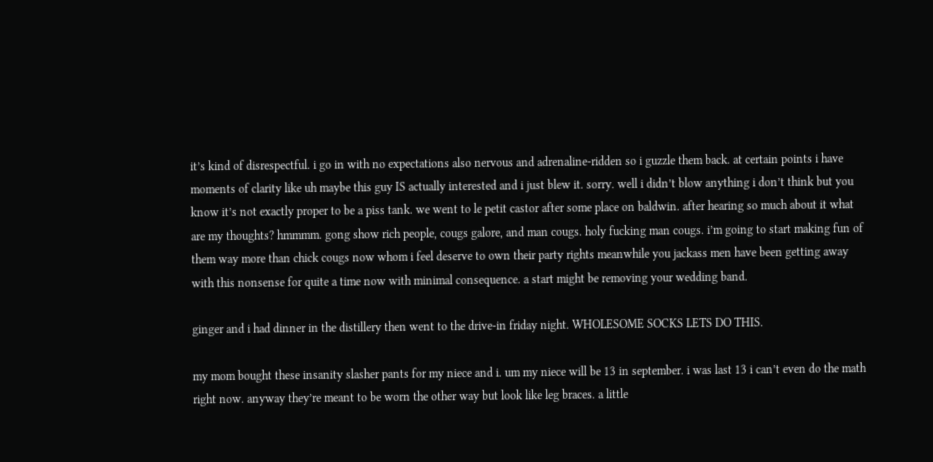it’s kind of disrespectful. i go in with no expectations also nervous and adrenaline-ridden so i guzzle them back. at certain points i have moments of clarity like uh maybe this guy IS actually interested and i just blew it. sorry. well i didn’t blow anything i don’t think but you know it’s not exactly proper to be a piss tank. we went to le petit castor after some place on baldwin. after hearing so much about it what are my thoughts? hmmmm. gong show rich people, cougs galore, and man cougs. holy fucking man cougs. i’m going to start making fun of them way more than chick cougs now whom i feel deserve to own their party rights meanwhile you jackass men have been getting away with this nonsense for quite a time now with minimal consequence. a start might be removing your wedding band.

ginger and i had dinner in the distillery then went to the drive-in friday night. WHOLESOME SOCKS LETS DO THIS.

my mom bought these insanity slasher pants for my niece and i. um my niece will be 13 in september. i was last 13 i can’t even do the math right now. anyway they’re meant to be worn the other way but look like leg braces. a little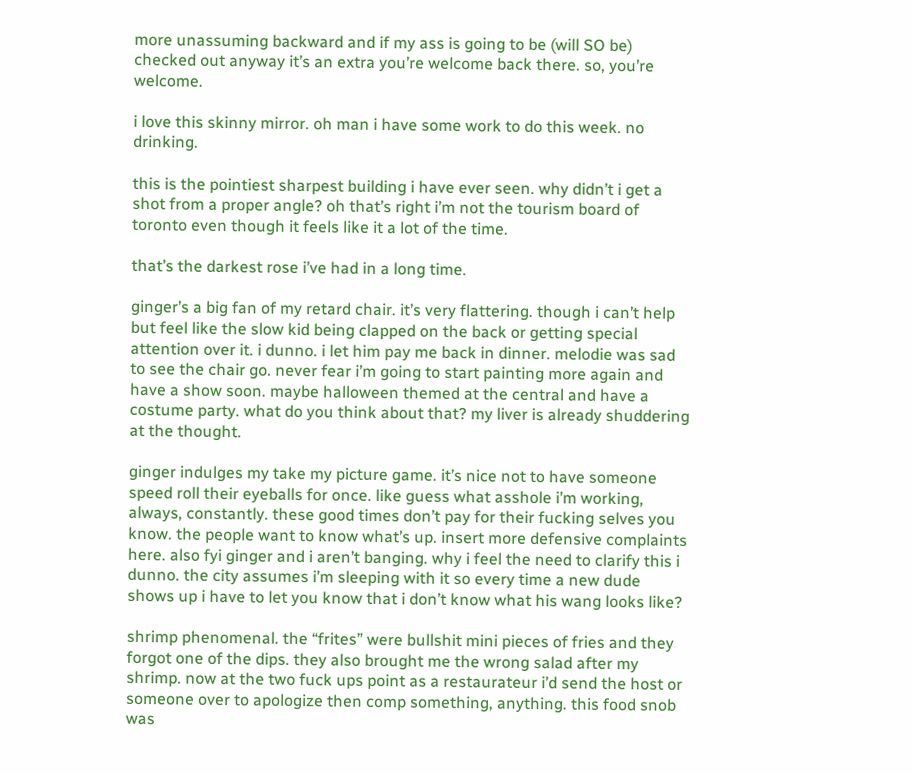more unassuming backward and if my ass is going to be (will SO be) checked out anyway it’s an extra you’re welcome back there. so, you’re welcome.

i love this skinny mirror. oh man i have some work to do this week. no drinking.

this is the pointiest sharpest building i have ever seen. why didn’t i get a shot from a proper angle? oh that’s right i’m not the tourism board of toronto even though it feels like it a lot of the time.

that’s the darkest rose i’ve had in a long time.

ginger’s a big fan of my retard chair. it’s very flattering. though i can’t help but feel like the slow kid being clapped on the back or getting special attention over it. i dunno. i let him pay me back in dinner. melodie was sad to see the chair go. never fear i’m going to start painting more again and have a show soon. maybe halloween themed at the central and have a costume party. what do you think about that? my liver is already shuddering at the thought.

ginger indulges my take my picture game. it’s nice not to have someone speed roll their eyeballs for once. like guess what asshole i’m working, always, constantly. these good times don’t pay for their fucking selves you know. the people want to know what’s up. insert more defensive complaints here. also fyi ginger and i aren’t banging. why i feel the need to clarify this i dunno. the city assumes i’m sleeping with it so every time a new dude shows up i have to let you know that i don’t know what his wang looks like?

shrimp phenomenal. the “frites” were bullshit mini pieces of fries and they forgot one of the dips. they also brought me the wrong salad after my shrimp. now at the two fuck ups point as a restaurateur i’d send the host or someone over to apologize then comp something, anything. this food snob was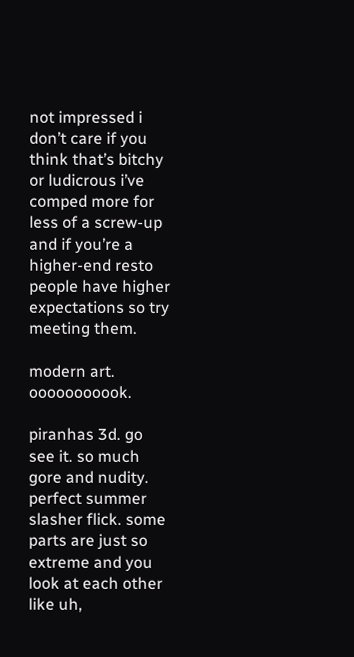not impressed i don’t care if you think that’s bitchy or ludicrous i’ve comped more for less of a screw-up and if you’re a higher-end resto people have higher expectations so try meeting them.

modern art. ooooooooook.

piranhas 3d. go see it. so much gore and nudity. perfect summer slasher flick. some parts are just so extreme and you look at each other like uh,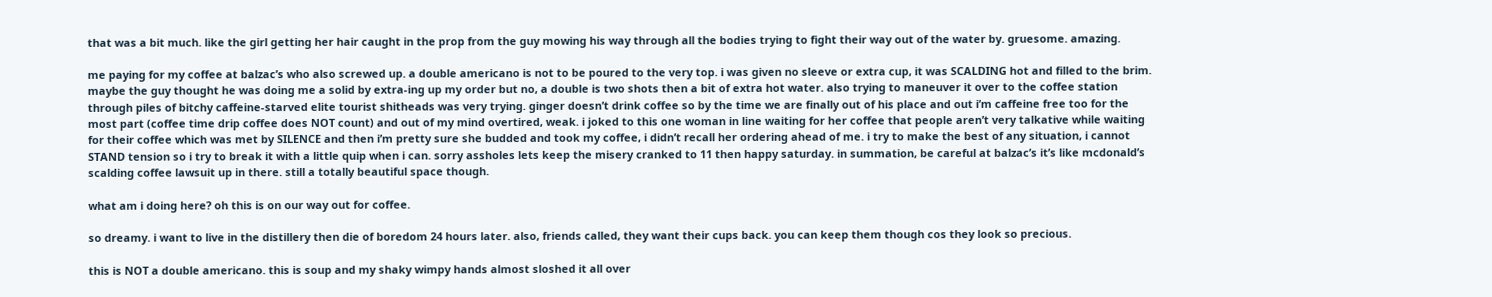that was a bit much. like the girl getting her hair caught in the prop from the guy mowing his way through all the bodies trying to fight their way out of the water by. gruesome. amazing.

me paying for my coffee at balzac’s who also screwed up. a double americano is not to be poured to the very top. i was given no sleeve or extra cup, it was SCALDING hot and filled to the brim. maybe the guy thought he was doing me a solid by extra-ing up my order but no, a double is two shots then a bit of extra hot water. also trying to maneuver it over to the coffee station through piles of bitchy caffeine-starved elite tourist shitheads was very trying. ginger doesn’t drink coffee so by the time we are finally out of his place and out i’m caffeine free too for the most part (coffee time drip coffee does NOT count) and out of my mind overtired, weak. i joked to this one woman in line waiting for her coffee that people aren’t very talkative while waiting for their coffee which was met by SILENCE and then i’m pretty sure she budded and took my coffee, i didn’t recall her ordering ahead of me. i try to make the best of any situation, i cannot STAND tension so i try to break it with a little quip when i can. sorry assholes lets keep the misery cranked to 11 then happy saturday. in summation, be careful at balzac’s it’s like mcdonald’s scalding coffee lawsuit up in there. still a totally beautiful space though.

what am i doing here? oh this is on our way out for coffee.

so dreamy. i want to live in the distillery then die of boredom 24 hours later. also, friends called, they want their cups back. you can keep them though cos they look so precious.

this is NOT a double americano. this is soup and my shaky wimpy hands almost sloshed it all over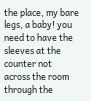the place, my bare legs, a baby! you need to have the sleeves at the counter not across the room through the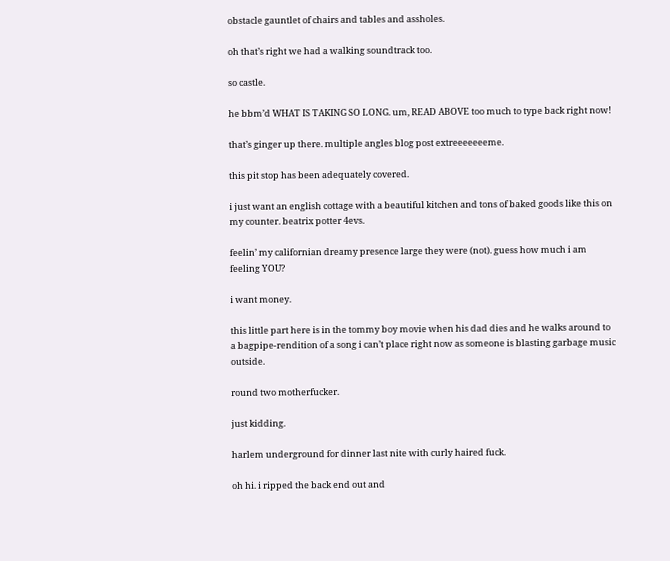obstacle gauntlet of chairs and tables and assholes.

oh that’s right we had a walking soundtrack too.

so castle.

he bbm’d WHAT IS TAKING SO LONG. um, READ ABOVE too much to type back right now!

that’s ginger up there. multiple angles blog post extreeeeeeeme.

this pit stop has been adequately covered.

i just want an english cottage with a beautiful kitchen and tons of baked goods like this on my counter. beatrix potter 4evs.

feelin’ my californian dreamy presence large they were (not). guess how much i am feeling YOU?

i want money.

this little part here is in the tommy boy movie when his dad dies and he walks around to a bagpipe-rendition of a song i can’t place right now as someone is blasting garbage music outside.

round two motherfucker.

just kidding.

harlem underground for dinner last nite with curly haired fuck.

oh hi. i ripped the back end out and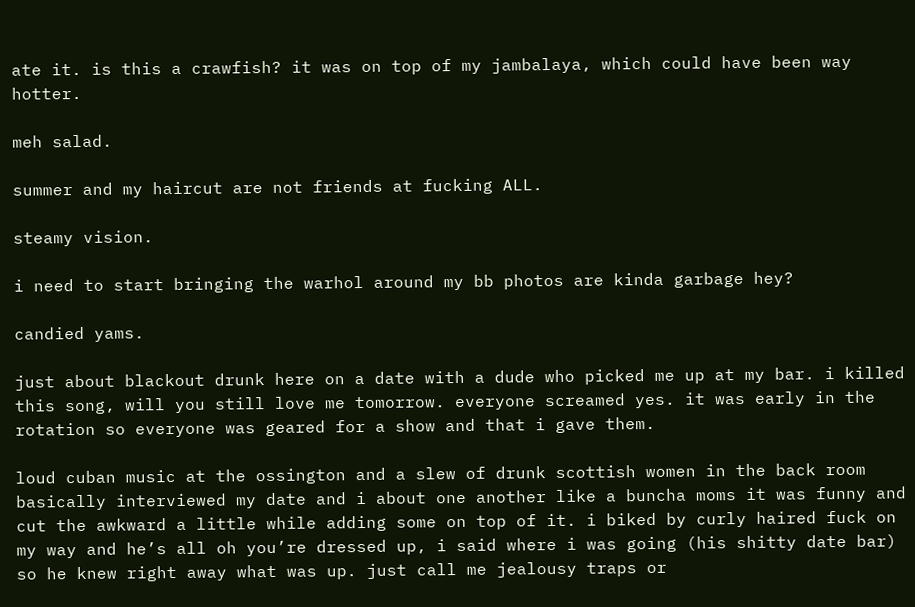ate it. is this a crawfish? it was on top of my jambalaya, which could have been way hotter.

meh salad.

summer and my haircut are not friends at fucking ALL.

steamy vision.

i need to start bringing the warhol around my bb photos are kinda garbage hey?

candied yams.

just about blackout drunk here on a date with a dude who picked me up at my bar. i killed this song, will you still love me tomorrow. everyone screamed yes. it was early in the rotation so everyone was geared for a show and that i gave them.

loud cuban music at the ossington and a slew of drunk scottish women in the back room basically interviewed my date and i about one another like a buncha moms it was funny and cut the awkward a little while adding some on top of it. i biked by curly haired fuck on my way and he’s all oh you’re dressed up, i said where i was going (his shitty date bar) so he knew right away what was up. just call me jealousy traps or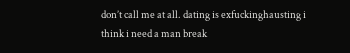don’t call me at all. dating is exfuckinghausting i think i need a man break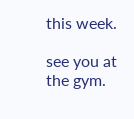this week.

see you at the gym.